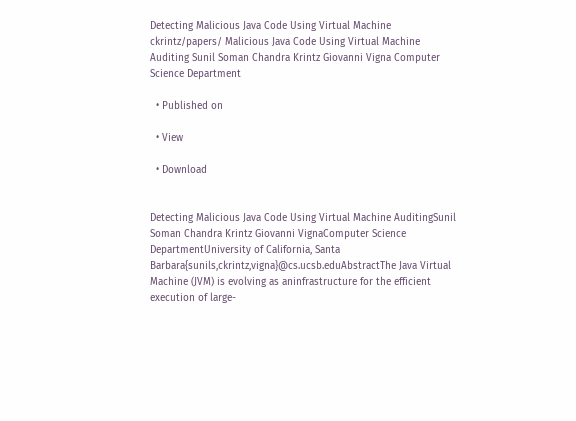Detecting Malicious Java Code Using Virtual Machine ckrintz/papers/ Malicious Java Code Using Virtual Machine Auditing Sunil Soman Chandra Krintz Giovanni Vigna Computer Science Department

  • Published on

  • View

  • Download


Detecting Malicious Java Code Using Virtual Machine AuditingSunil Soman Chandra Krintz Giovanni VignaComputer Science DepartmentUniversity of California, Santa Barbara{sunils,ckrintz,vigna}@cs.ucsb.eduAbstractThe Java Virtual Machine (JVM) is evolving as aninfrastructure for the efficient execution of large-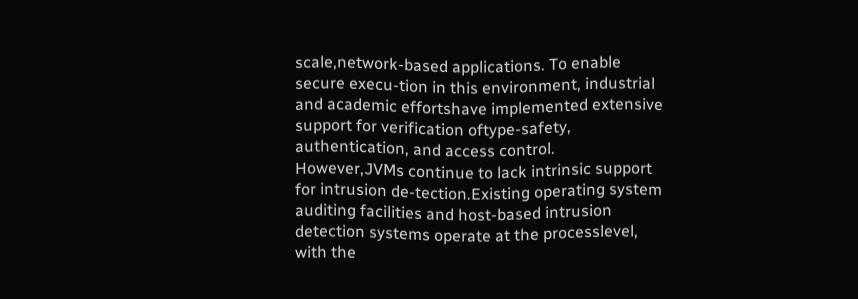scale,network-based applications. To enable secure execu-tion in this environment, industrial and academic effortshave implemented extensive support for verification oftype-safety, authentication, and access control. However,JVMs continue to lack intrinsic support for intrusion de-tection.Existing operating system auditing facilities and host-based intrusion detection systems operate at the processlevel, with the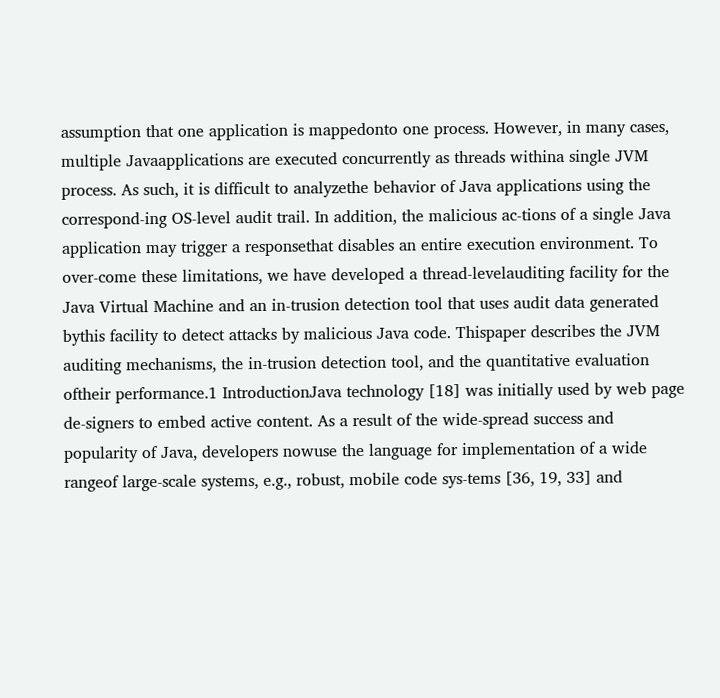assumption that one application is mappedonto one process. However, in many cases, multiple Javaapplications are executed concurrently as threads withina single JVM process. As such, it is difficult to analyzethe behavior of Java applications using the correspond-ing OS-level audit trail. In addition, the malicious ac-tions of a single Java application may trigger a responsethat disables an entire execution environment. To over-come these limitations, we have developed a thread-levelauditing facility for the Java Virtual Machine and an in-trusion detection tool that uses audit data generated bythis facility to detect attacks by malicious Java code. Thispaper describes the JVM auditing mechanisms, the in-trusion detection tool, and the quantitative evaluation oftheir performance.1 IntroductionJava technology [18] was initially used by web page de-signers to embed active content. As a result of the wide-spread success and popularity of Java, developers nowuse the language for implementation of a wide rangeof large-scale systems, e.g., robust, mobile code sys-tems [36, 19, 33] and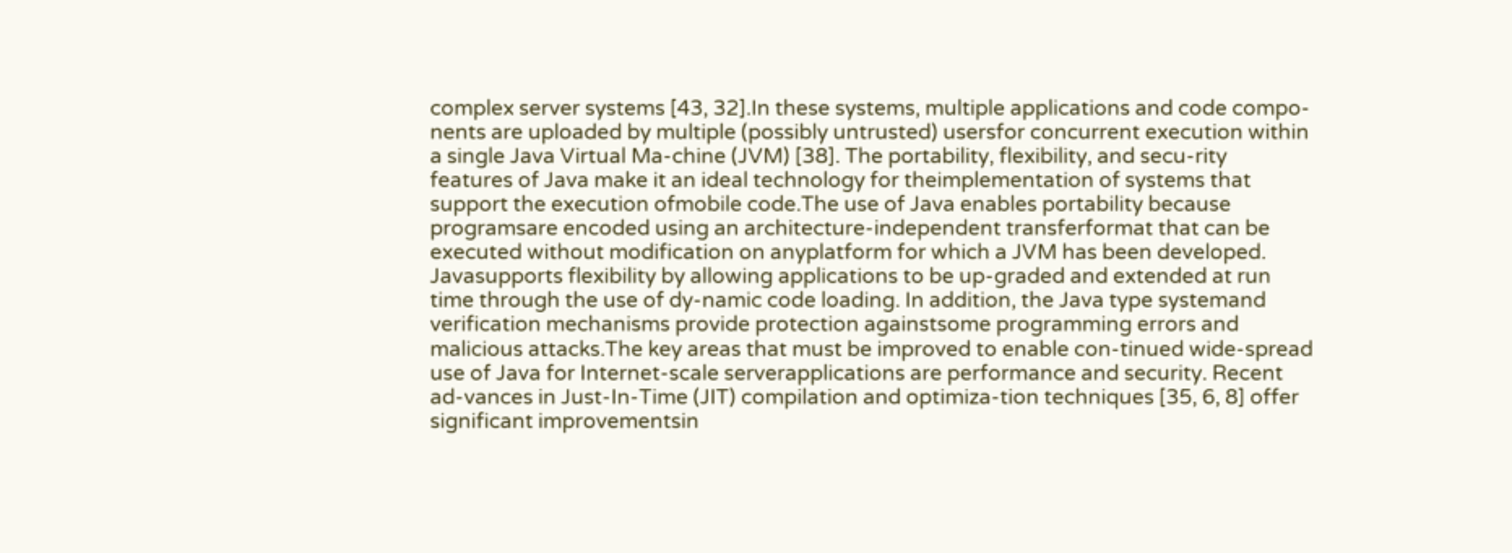complex server systems [43, 32].In these systems, multiple applications and code compo-nents are uploaded by multiple (possibly untrusted) usersfor concurrent execution within a single Java Virtual Ma-chine (JVM) [38]. The portability, flexibility, and secu-rity features of Java make it an ideal technology for theimplementation of systems that support the execution ofmobile code.The use of Java enables portability because programsare encoded using an architecture-independent transferformat that can be executed without modification on anyplatform for which a JVM has been developed. Javasupports flexibility by allowing applications to be up-graded and extended at run time through the use of dy-namic code loading. In addition, the Java type systemand verification mechanisms provide protection againstsome programming errors and malicious attacks.The key areas that must be improved to enable con-tinued wide-spread use of Java for Internet-scale serverapplications are performance and security. Recent ad-vances in Just-In-Time (JIT) compilation and optimiza-tion techniques [35, 6, 8] offer significant improvementsin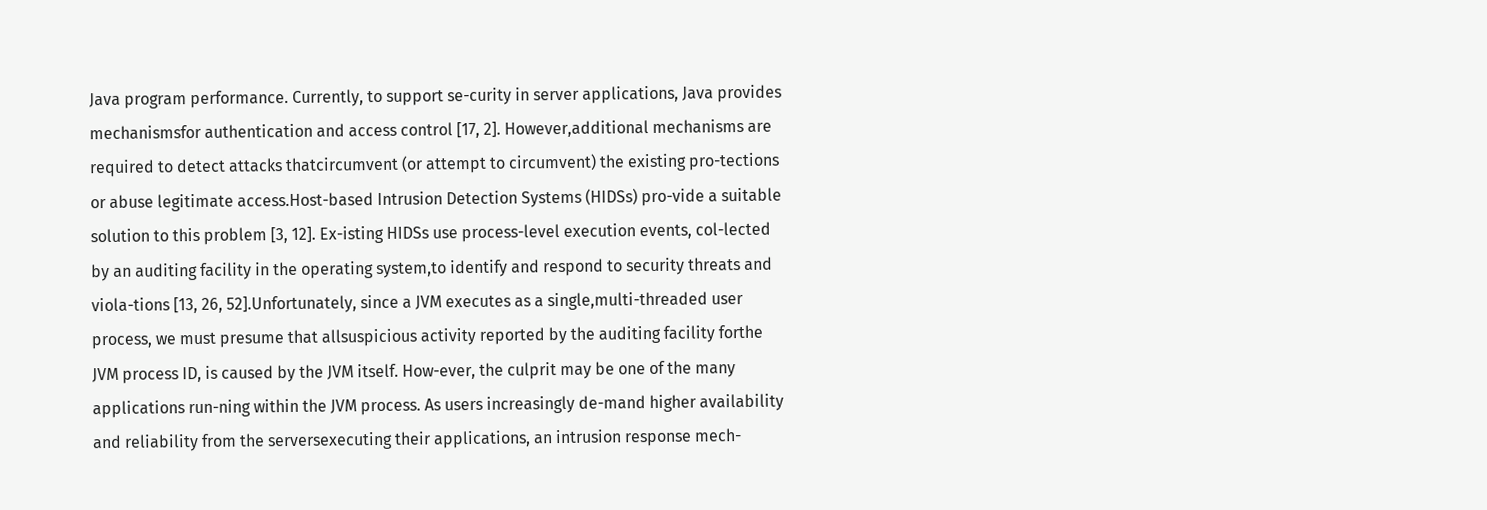Java program performance. Currently, to support se-curity in server applications, Java provides mechanismsfor authentication and access control [17, 2]. However,additional mechanisms are required to detect attacks thatcircumvent (or attempt to circumvent) the existing pro-tections or abuse legitimate access.Host-based Intrusion Detection Systems (HIDSs) pro-vide a suitable solution to this problem [3, 12]. Ex-isting HIDSs use process-level execution events, col-lected by an auditing facility in the operating system,to identify and respond to security threats and viola-tions [13, 26, 52].Unfortunately, since a JVM executes as a single,multi-threaded user process, we must presume that allsuspicious activity reported by the auditing facility forthe JVM process ID, is caused by the JVM itself. How-ever, the culprit may be one of the many applications run-ning within the JVM process. As users increasingly de-mand higher availability and reliability from the serversexecuting their applications, an intrusion response mech-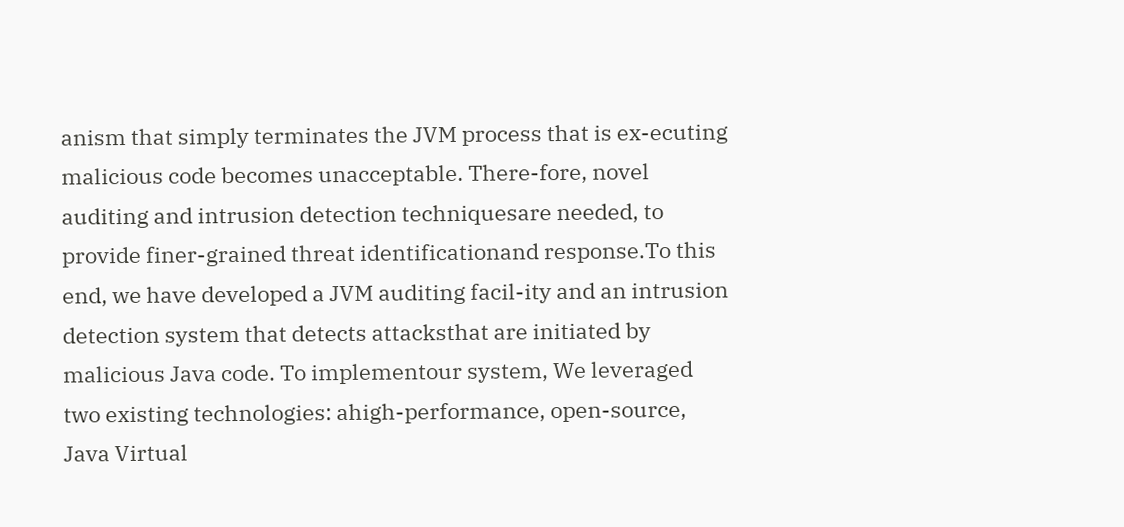anism that simply terminates the JVM process that is ex-ecuting malicious code becomes unacceptable. There-fore, novel auditing and intrusion detection techniquesare needed, to provide finer-grained threat identificationand response.To this end, we have developed a JVM auditing facil-ity and an intrusion detection system that detects attacksthat are initiated by malicious Java code. To implementour system, We leveraged two existing technologies: ahigh-performance, open-source, Java Virtual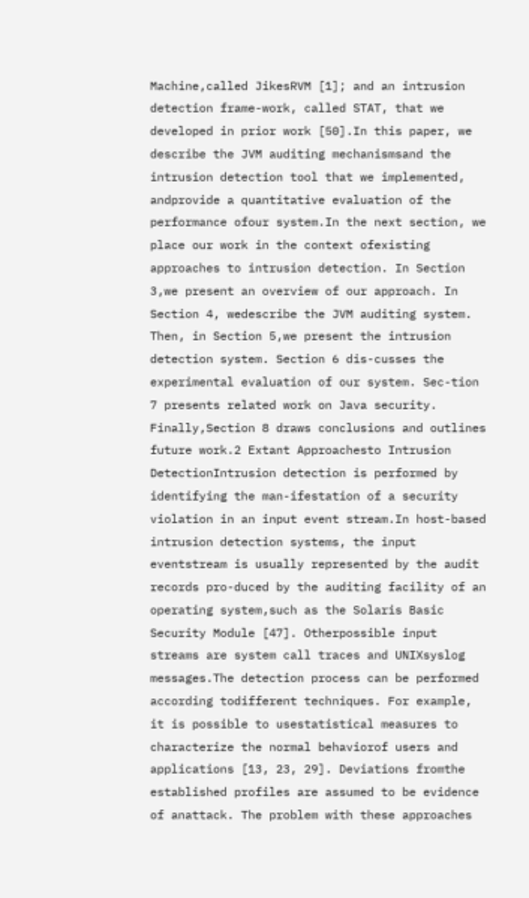Machine,called JikesRVM [1]; and an intrusion detection frame-work, called STAT, that we developed in prior work [50].In this paper, we describe the JVM auditing mechanismsand the intrusion detection tool that we implemented, andprovide a quantitative evaluation of the performance ofour system.In the next section, we place our work in the context ofexisting approaches to intrusion detection. In Section 3,we present an overview of our approach. In Section 4, wedescribe the JVM auditing system. Then, in Section 5,we present the intrusion detection system. Section 6 dis-cusses the experimental evaluation of our system. Sec-tion 7 presents related work on Java security. Finally,Section 8 draws conclusions and outlines future work.2 Extant Approachesto Intrusion DetectionIntrusion detection is performed by identifying the man-ifestation of a security violation in an input event stream.In host-based intrusion detection systems, the input eventstream is usually represented by the audit records pro-duced by the auditing facility of an operating system,such as the Solaris Basic Security Module [47]. Otherpossible input streams are system call traces and UNIXsyslog messages.The detection process can be performed according todifferent techniques. For example, it is possible to usestatistical measures to characterize the normal behaviorof users and applications [13, 23, 29]. Deviations fromthe established profiles are assumed to be evidence of anattack. The problem with these approaches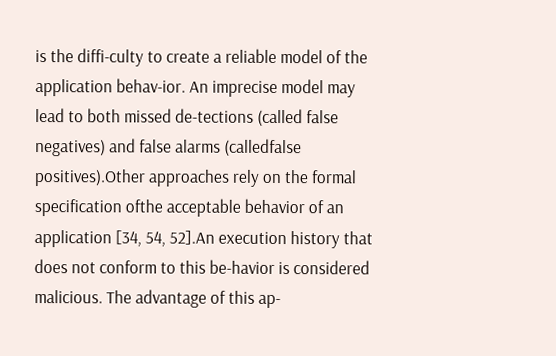is the diffi-culty to create a reliable model of the application behav-ior. An imprecise model may lead to both missed de-tections (called false negatives) and false alarms (calledfalse positives).Other approaches rely on the formal specification ofthe acceptable behavior of an application [34, 54, 52].An execution history that does not conform to this be-havior is considered malicious. The advantage of this ap-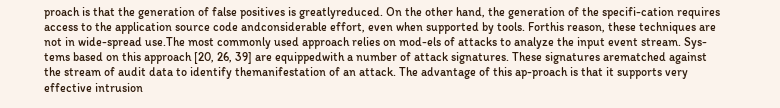proach is that the generation of false positives is greatlyreduced. On the other hand, the generation of the specifi-cation requires access to the application source code andconsiderable effort, even when supported by tools. Forthis reason, these techniques are not in wide-spread use.The most commonly used approach relies on mod-els of attacks to analyze the input event stream. Sys-tems based on this approach [20, 26, 39] are equippedwith a number of attack signatures. These signatures arematched against the stream of audit data to identify themanifestation of an attack. The advantage of this ap-proach is that it supports very effective intrusion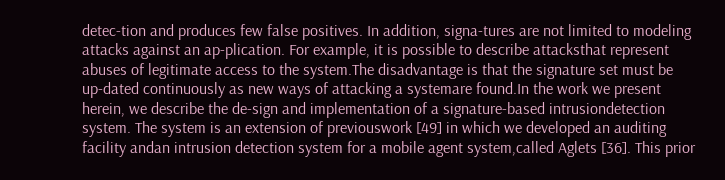detec-tion and produces few false positives. In addition, signa-tures are not limited to modeling attacks against an ap-plication. For example, it is possible to describe attacksthat represent abuses of legitimate access to the system.The disadvantage is that the signature set must be up-dated continuously as new ways of attacking a systemare found.In the work we present herein, we describe the de-sign and implementation of a signature-based intrusiondetection system. The system is an extension of previouswork [49] in which we developed an auditing facility andan intrusion detection system for a mobile agent system,called Aglets [36]. This prior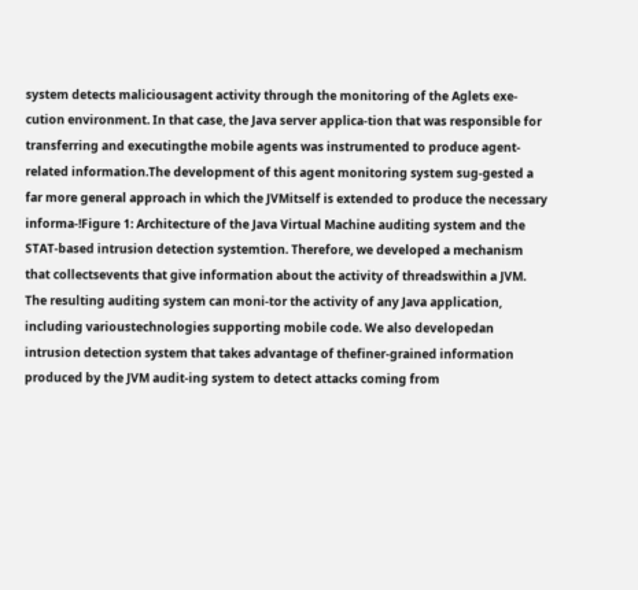system detects maliciousagent activity through the monitoring of the Aglets exe-cution environment. In that case, the Java server applica-tion that was responsible for transferring and executingthe mobile agents was instrumented to produce agent-related information.The development of this agent monitoring system sug-gested a far more general approach in which the JVMitself is extended to produce the necessary informa-!Figure 1: Architecture of the Java Virtual Machine auditing system and the STAT-based intrusion detection systemtion. Therefore, we developed a mechanism that collectsevents that give information about the activity of threadswithin a JVM. The resulting auditing system can moni-tor the activity of any Java application, including varioustechnologies supporting mobile code. We also developedan intrusion detection system that takes advantage of thefiner-grained information produced by the JVM audit-ing system to detect attacks coming from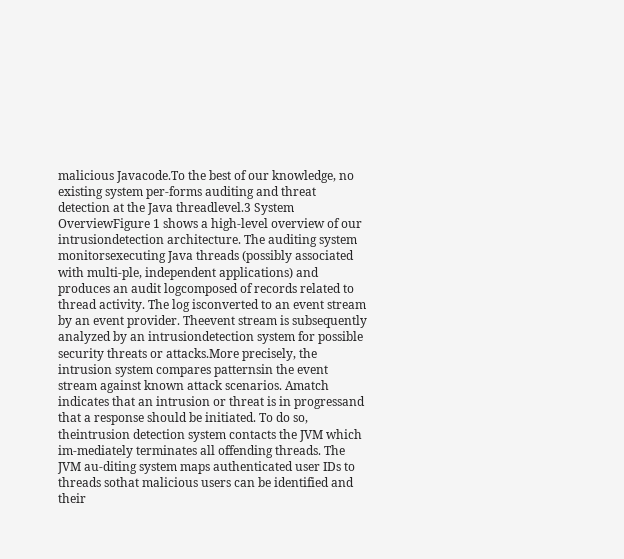malicious Javacode.To the best of our knowledge, no existing system per-forms auditing and threat detection at the Java threadlevel.3 System OverviewFigure 1 shows a high-level overview of our intrusiondetection architecture. The auditing system monitorsexecuting Java threads (possibly associated with multi-ple, independent applications) and produces an audit logcomposed of records related to thread activity. The log isconverted to an event stream by an event provider. Theevent stream is subsequently analyzed by an intrusiondetection system for possible security threats or attacks.More precisely, the intrusion system compares patternsin the event stream against known attack scenarios. Amatch indicates that an intrusion or threat is in progressand that a response should be initiated. To do so, theintrusion detection system contacts the JVM which im-mediately terminates all offending threads. The JVM au-diting system maps authenticated user IDs to threads sothat malicious users can be identified and their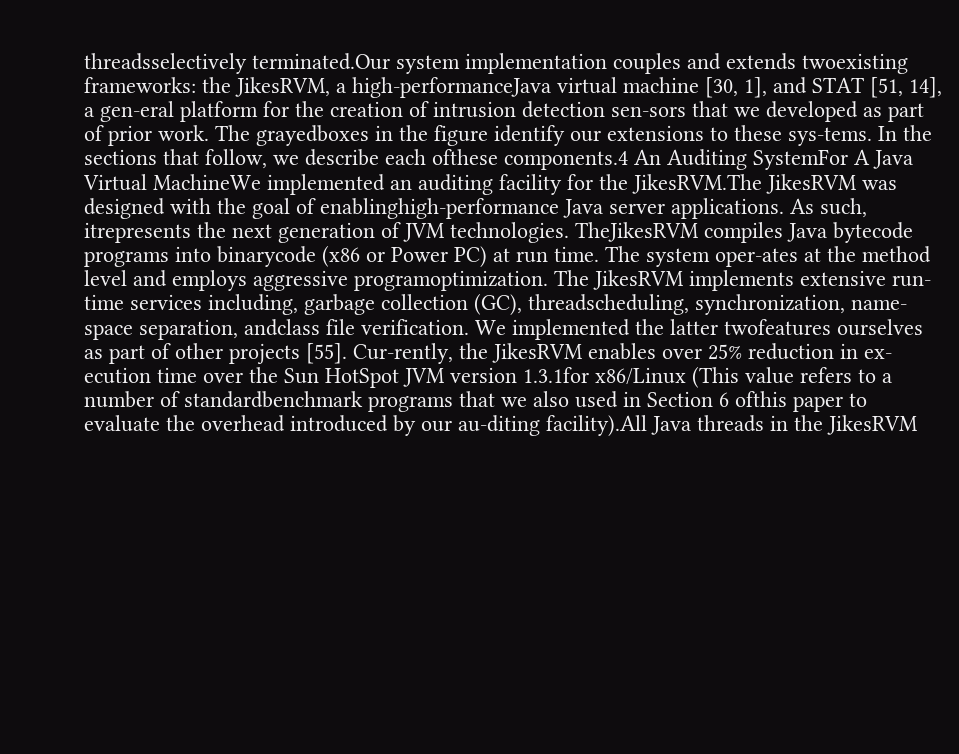threadsselectively terminated.Our system implementation couples and extends twoexisting frameworks: the JikesRVM, a high-performanceJava virtual machine [30, 1], and STAT [51, 14], a gen-eral platform for the creation of intrusion detection sen-sors that we developed as part of prior work. The grayedboxes in the figure identify our extensions to these sys-tems. In the sections that follow, we describe each ofthese components.4 An Auditing SystemFor A Java Virtual MachineWe implemented an auditing facility for the JikesRVM.The JikesRVM was designed with the goal of enablinghigh-performance Java server applications. As such, itrepresents the next generation of JVM technologies. TheJikesRVM compiles Java bytecode programs into binarycode (x86 or Power PC) at run time. The system oper-ates at the method level and employs aggressive programoptimization. The JikesRVM implements extensive run-time services including, garbage collection (GC), threadscheduling, synchronization, name-space separation, andclass file verification. We implemented the latter twofeatures ourselves as part of other projects [55]. Cur-rently, the JikesRVM enables over 25% reduction in ex-ecution time over the Sun HotSpot JVM version 1.3.1for x86/Linux (This value refers to a number of standardbenchmark programs that we also used in Section 6 ofthis paper to evaluate the overhead introduced by our au-diting facility).All Java threads in the JikesRVM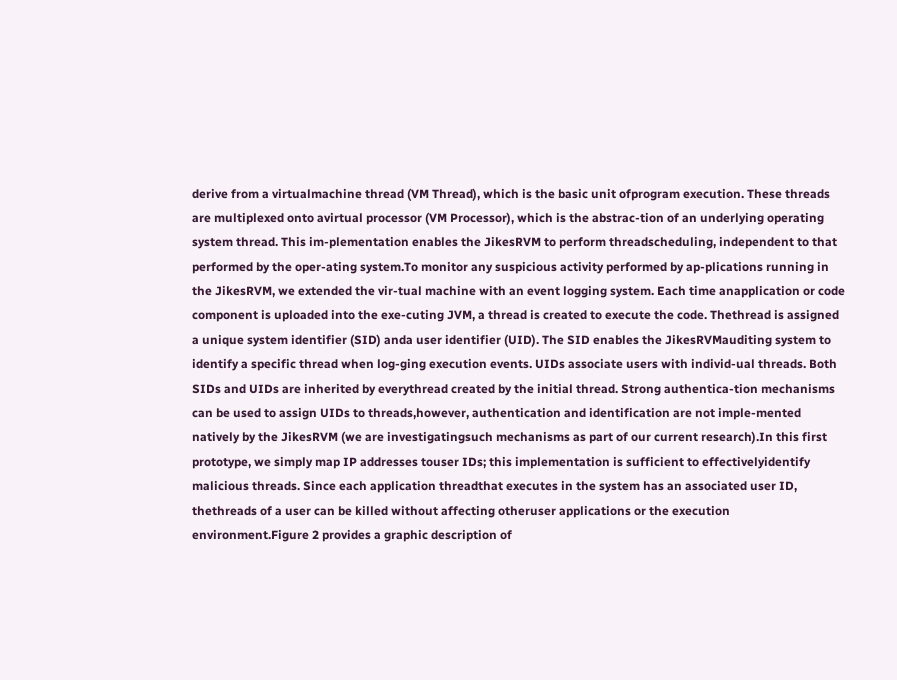derive from a virtualmachine thread (VM Thread), which is the basic unit ofprogram execution. These threads are multiplexed onto avirtual processor (VM Processor), which is the abstrac-tion of an underlying operating system thread. This im-plementation enables the JikesRVM to perform threadscheduling, independent to that performed by the oper-ating system.To monitor any suspicious activity performed by ap-plications running in the JikesRVM, we extended the vir-tual machine with an event logging system. Each time anapplication or code component is uploaded into the exe-cuting JVM, a thread is created to execute the code. Thethread is assigned a unique system identifier (SID) anda user identifier (UID). The SID enables the JikesRVMauditing system to identify a specific thread when log-ging execution events. UIDs associate users with individ-ual threads. Both SIDs and UIDs are inherited by everythread created by the initial thread. Strong authentica-tion mechanisms can be used to assign UIDs to threads,however, authentication and identification are not imple-mented natively by the JikesRVM (we are investigatingsuch mechanisms as part of our current research).In this first prototype, we simply map IP addresses touser IDs; this implementation is sufficient to effectivelyidentify malicious threads. Since each application threadthat executes in the system has an associated user ID, thethreads of a user can be killed without affecting otheruser applications or the execution environment.Figure 2 provides a graphic description of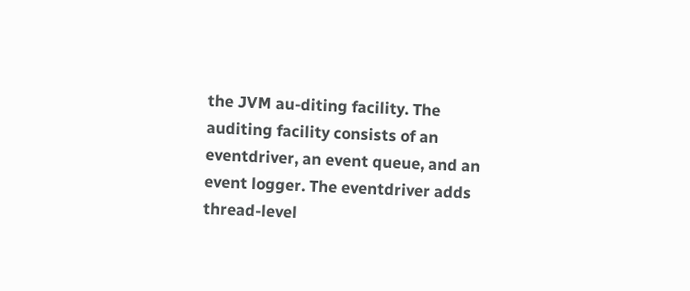the JVM au-diting facility. The auditing facility consists of an eventdriver, an event queue, and an event logger. The eventdriver adds thread-level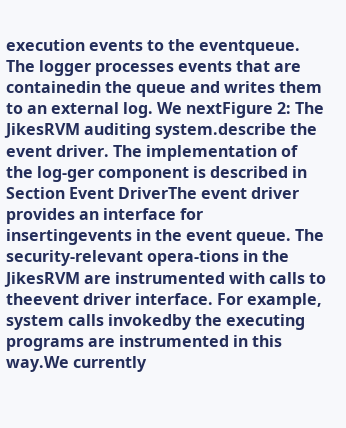execution events to the eventqueue. The logger processes events that are containedin the queue and writes them to an external log. We nextFigure 2: The JikesRVM auditing system.describe the event driver. The implementation of the log-ger component is described in Section Event DriverThe event driver provides an interface for insertingevents in the event queue. The security-relevant opera-tions in the JikesRVM are instrumented with calls to theevent driver interface. For example, system calls invokedby the executing programs are instrumented in this way.We currently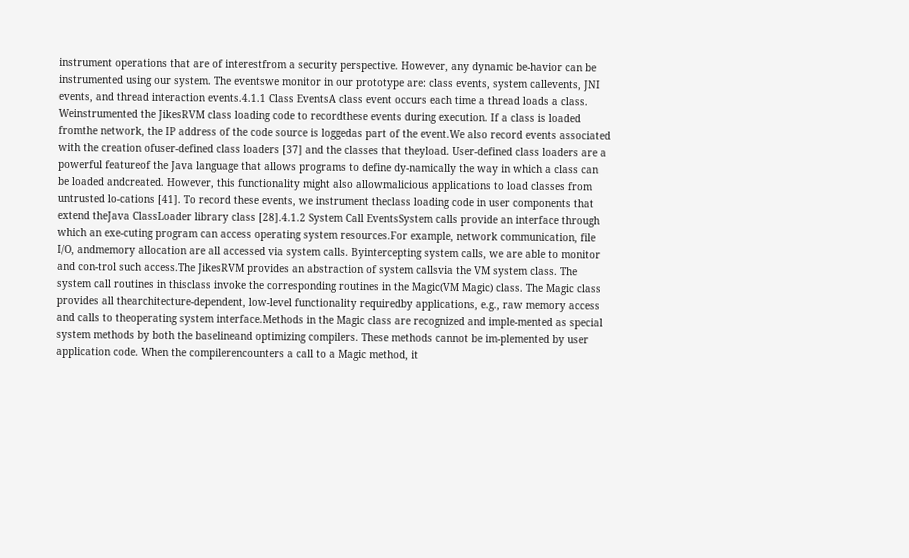instrument operations that are of interestfrom a security perspective. However, any dynamic be-havior can be instrumented using our system. The eventswe monitor in our prototype are: class events, system callevents, JNI events, and thread interaction events.4.1.1 Class EventsA class event occurs each time a thread loads a class. Weinstrumented the JikesRVM class loading code to recordthese events during execution. If a class is loaded fromthe network, the IP address of the code source is loggedas part of the event.We also record events associated with the creation ofuser-defined class loaders [37] and the classes that theyload. User-defined class loaders are a powerful featureof the Java language that allows programs to define dy-namically the way in which a class can be loaded andcreated. However, this functionality might also allowmalicious applications to load classes from untrusted lo-cations [41]. To record these events, we instrument theclass loading code in user components that extend theJava ClassLoader library class [28].4.1.2 System Call EventsSystem calls provide an interface through which an exe-cuting program can access operating system resources.For example, network communication, file I/O, andmemory allocation are all accessed via system calls. Byintercepting system calls, we are able to monitor and con-trol such access.The JikesRVM provides an abstraction of system callsvia the VM system class. The system call routines in thisclass invoke the corresponding routines in the Magic(VM Magic) class. The Magic class provides all thearchitecture-dependent, low-level functionality requiredby applications, e.g., raw memory access and calls to theoperating system interface.Methods in the Magic class are recognized and imple-mented as special system methods by both the baselineand optimizing compilers. These methods cannot be im-plemented by user application code. When the compilerencounters a call to a Magic method, it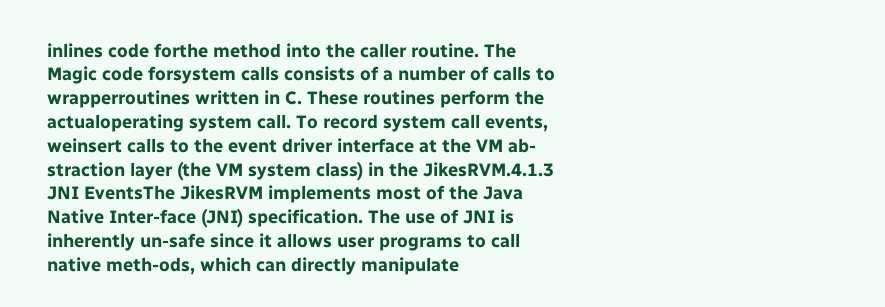inlines code forthe method into the caller routine. The Magic code forsystem calls consists of a number of calls to wrapperroutines written in C. These routines perform the actualoperating system call. To record system call events, weinsert calls to the event driver interface at the VM ab-straction layer (the VM system class) in the JikesRVM.4.1.3 JNI EventsThe JikesRVM implements most of the Java Native Inter-face (JNI) specification. The use of JNI is inherently un-safe since it allows user programs to call native meth-ods, which can directly manipulate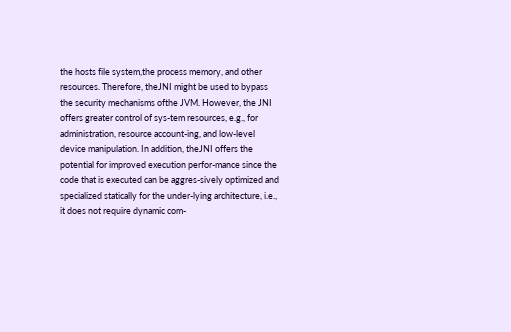the hosts file system,the process memory, and other resources. Therefore, theJNI might be used to bypass the security mechanisms ofthe JVM. However, the JNI offers greater control of sys-tem resources, e.g., for administration, resource account-ing, and low-level device manipulation. In addition, theJNI offers the potential for improved execution perfor-mance since the code that is executed can be aggres-sively optimized and specialized statically for the under-lying architecture, i.e., it does not require dynamic com-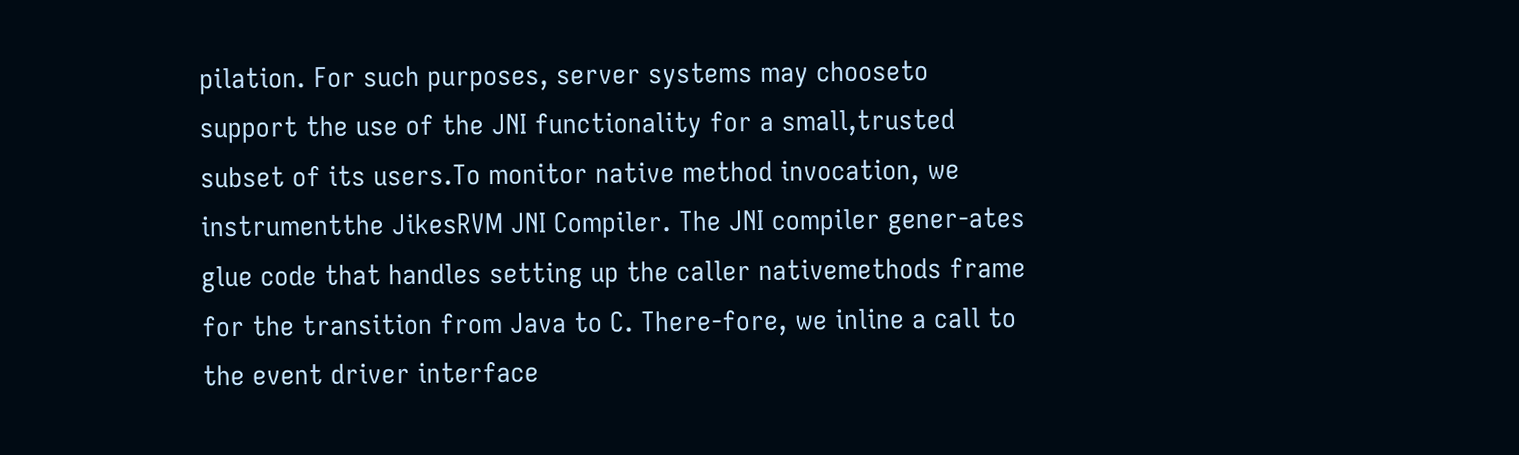pilation. For such purposes, server systems may chooseto support the use of the JNI functionality for a small,trusted subset of its users.To monitor native method invocation, we instrumentthe JikesRVM JNI Compiler. The JNI compiler gener-ates glue code that handles setting up the caller nativemethods frame for the transition from Java to C. There-fore, we inline a call to the event driver interface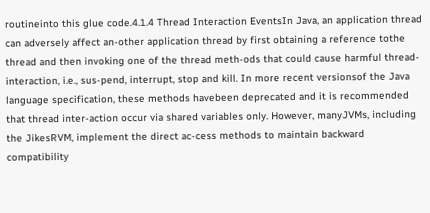routineinto this glue code.4.1.4 Thread Interaction EventsIn Java, an application thread can adversely affect an-other application thread by first obtaining a reference tothe thread and then invoking one of the thread meth-ods that could cause harmful thread-interaction, i.e., sus-pend, interrupt, stop and kill. In more recent versionsof the Java language specification, these methods havebeen deprecated and it is recommended that thread inter-action occur via shared variables only. However, manyJVMs, including the JikesRVM, implement the direct ac-cess methods to maintain backward compatibility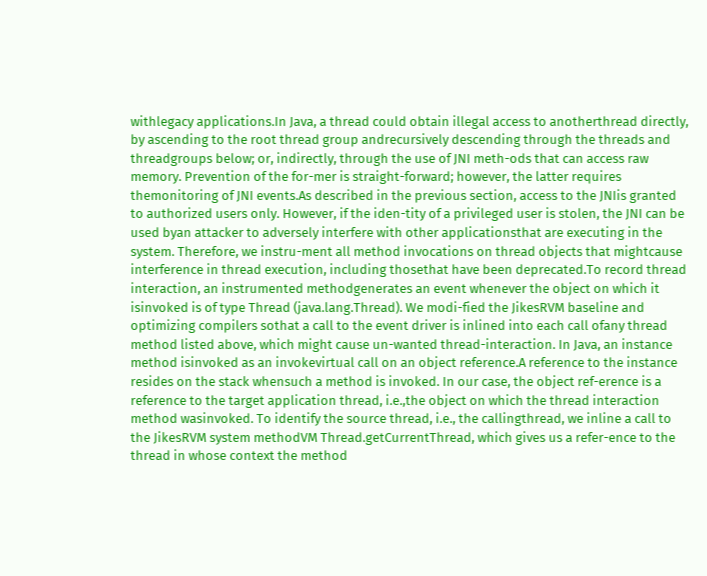withlegacy applications.In Java, a thread could obtain illegal access to anotherthread directly, by ascending to the root thread group andrecursively descending through the threads and threadgroups below; or, indirectly, through the use of JNI meth-ods that can access raw memory. Prevention of the for-mer is straight-forward; however, the latter requires themonitoring of JNI events.As described in the previous section, access to the JNIis granted to authorized users only. However, if the iden-tity of a privileged user is stolen, the JNI can be used byan attacker to adversely interfere with other applicationsthat are executing in the system. Therefore, we instru-ment all method invocations on thread objects that mightcause interference in thread execution, including thosethat have been deprecated.To record thread interaction, an instrumented methodgenerates an event whenever the object on which it isinvoked is of type Thread (java.lang.Thread). We modi-fied the JikesRVM baseline and optimizing compilers sothat a call to the event driver is inlined into each call ofany thread method listed above, which might cause un-wanted thread-interaction. In Java, an instance method isinvoked as an invokevirtual call on an object reference.A reference to the instance resides on the stack whensuch a method is invoked. In our case, the object ref-erence is a reference to the target application thread, i.e.,the object on which the thread interaction method wasinvoked. To identify the source thread, i.e., the callingthread, we inline a call to the JikesRVM system methodVM Thread.getCurrentThread, which gives us a refer-ence to the thread in whose context the method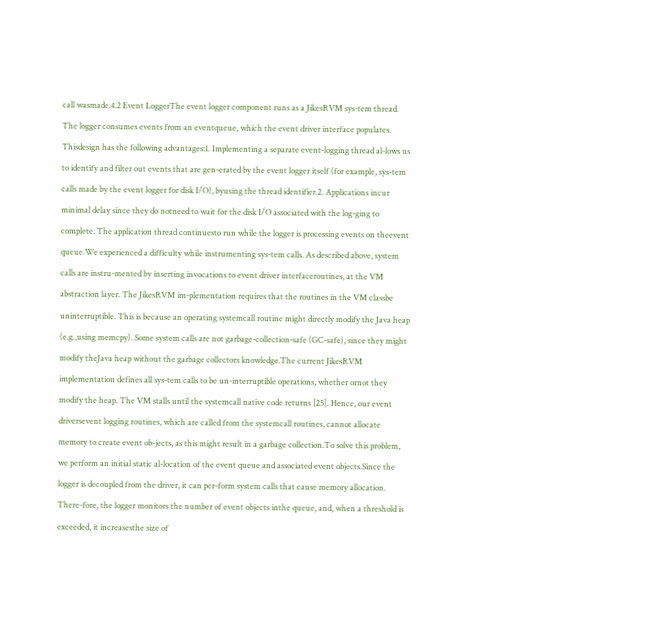call wasmade.4.2 Event LoggerThe event logger component runs as a JikesRVM sys-tem thread. The logger consumes events from an eventqueue, which the event driver interface populates. Thisdesign has the following advantages:1. Implementing a separate event-logging thread al-lows us to identify and filter out events that are gen-erated by the event logger itself (for example, sys-tem calls made by the event logger for disk I/O), byusing the thread identifier.2. Applications incur minimal delay since they do notneed to wait for the disk I/O associated with the log-ging to complete. The application thread continuesto run while the logger is processing events on theevent queue.We experienced a difficulty while instrumenting sys-tem calls. As described above, system calls are instru-mented by inserting invocations to event driver interfaceroutines, at the VM abstraction layer. The JikesRVM im-plementation requires that the routines in the VM classbe uninterruptible. This is because an operating systemcall routine might directly modify the Java heap (e.g.,using memcpy). Some system calls are not garbage-collection-safe (GC-safe), since they might modify theJava heap without the garbage collectors knowledge.The current JikesRVM implementation defines all sys-tem calls to be un-interruptible operations, whether ornot they modify the heap. The VM stalls until the systemcall native code returns [25]. Hence, our event driversevent logging routines, which are called from the systemcall routines, cannot allocate memory to create event ob-jects, as this might result in a garbage collection.To solve this problem, we perform an initial static al-location of the event queue and associated event objects.Since the logger is decoupled from the driver, it can per-form system calls that cause memory allocation. There-fore, the logger monitors the number of event objects inthe queue, and, when a threshold is exceeded, it increasesthe size of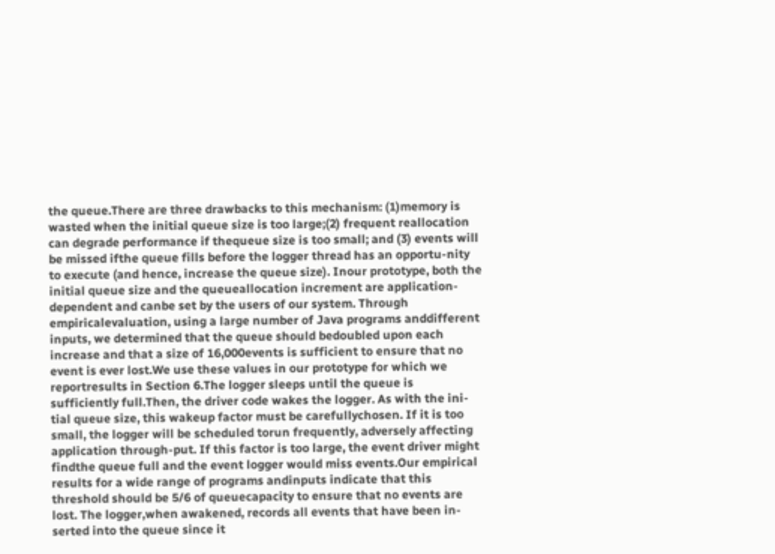the queue.There are three drawbacks to this mechanism: (1)memory is wasted when the initial queue size is too large;(2) frequent reallocation can degrade performance if thequeue size is too small; and (3) events will be missed ifthe queue fills before the logger thread has an opportu-nity to execute (and hence, increase the queue size). Inour prototype, both the initial queue size and the queueallocation increment are application-dependent and canbe set by the users of our system. Through empiricalevaluation, using a large number of Java programs anddifferent inputs, we determined that the queue should bedoubled upon each increase and that a size of 16,000events is sufficient to ensure that no event is ever lost.We use these values in our prototype for which we reportresults in Section 6.The logger sleeps until the queue is sufficiently full.Then, the driver code wakes the logger. As with the ini-tial queue size, this wakeup factor must be carefullychosen. If it is too small, the logger will be scheduled torun frequently, adversely affecting application through-put. If this factor is too large, the event driver might findthe queue full and the event logger would miss events.Our empirical results for a wide range of programs andinputs indicate that this threshold should be 5/6 of queuecapacity to ensure that no events are lost. The logger,when awakened, records all events that have been in-serted into the queue since it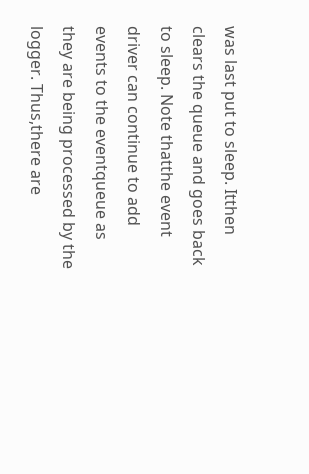was last put to sleep. Itthen clears the queue and goes back to sleep. Note thatthe event driver can continue to add events to the eventqueue as they are being processed by the logger. Thus,there are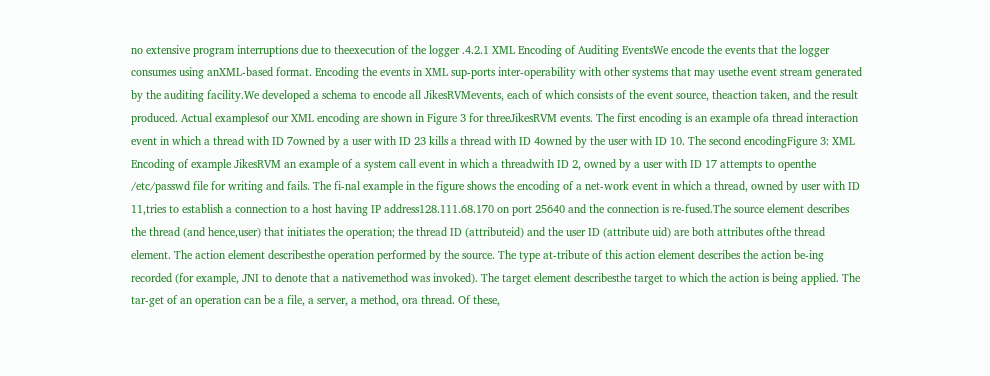no extensive program interruptions due to theexecution of the logger .4.2.1 XML Encoding of Auditing EventsWe encode the events that the logger consumes using anXML-based format. Encoding the events in XML sup-ports inter-operability with other systems that may usethe event stream generated by the auditing facility.We developed a schema to encode all JikesRVMevents, each of which consists of the event source, theaction taken, and the result produced. Actual examplesof our XML encoding are shown in Figure 3 for threeJikesRVM events. The first encoding is an example ofa thread interaction event in which a thread with ID 7owned by a user with ID 23 kills a thread with ID 4owned by the user with ID 10. The second encodingFigure 3: XML Encoding of example JikesRVM an example of a system call event in which a threadwith ID 2, owned by a user with ID 17 attempts to openthe /etc/passwd file for writing and fails. The fi-nal example in the figure shows the encoding of a net-work event in which a thread, owned by user with ID 11,tries to establish a connection to a host having IP address128.111.68.170 on port 25640 and the connection is re-fused.The source element describes the thread (and hence,user) that initiates the operation; the thread ID (attributeid) and the user ID (attribute uid) are both attributes ofthe thread element. The action element describesthe operation performed by the source. The type at-tribute of this action element describes the action be-ing recorded (for example, JNI to denote that a nativemethod was invoked). The target element describesthe target to which the action is being applied. The tar-get of an operation can be a file, a server, a method, ora thread. Of these,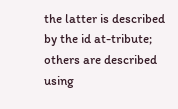the latter is described by the id at-tribute; others are described using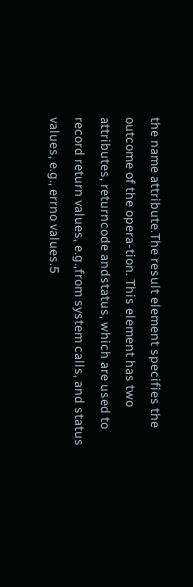the name attribute.The result element specifies the outcome of the opera-tion. This element has two attributes, returncode andstatus, which are used to record return values, e.g.,from system calls, and status values, e.g., errno values.5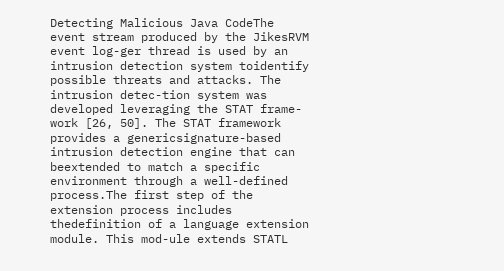Detecting Malicious Java CodeThe event stream produced by the JikesRVM event log-ger thread is used by an intrusion detection system toidentify possible threats and attacks. The intrusion detec-tion system was developed leveraging the STAT frame-work [26, 50]. The STAT framework provides a genericsignature-based intrusion detection engine that can beextended to match a specific environment through a well-defined process.The first step of the extension process includes thedefinition of a language extension module. This mod-ule extends STATL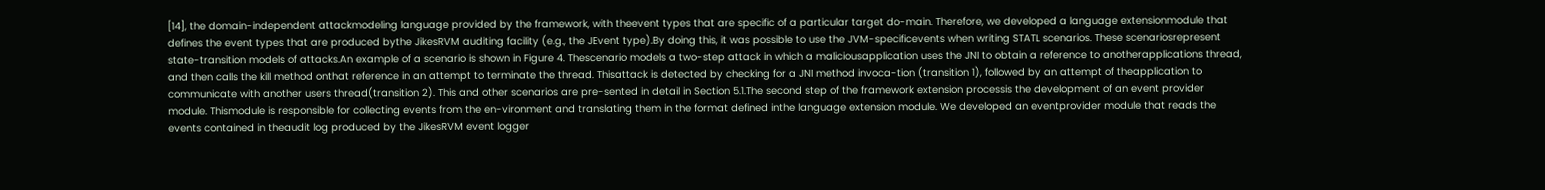[14], the domain-independent attackmodeling language provided by the framework, with theevent types that are specific of a particular target do-main. Therefore, we developed a language extensionmodule that defines the event types that are produced bythe JikesRVM auditing facility (e.g., the JEvent type).By doing this, it was possible to use the JVM-specificevents when writing STATL scenarios. These scenariosrepresent state-transition models of attacks.An example of a scenario is shown in Figure 4. Thescenario models a two-step attack in which a maliciousapplication uses the JNI to obtain a reference to anotherapplications thread, and then calls the kill method onthat reference in an attempt to terminate the thread. Thisattack is detected by checking for a JNI method invoca-tion (transition 1), followed by an attempt of theapplication to communicate with another users thread(transition 2). This and other scenarios are pre-sented in detail in Section 5.1.The second step of the framework extension processis the development of an event provider module. Thismodule is responsible for collecting events from the en-vironment and translating them in the format defined inthe language extension module. We developed an eventprovider module that reads the events contained in theaudit log produced by the JikesRVM event logger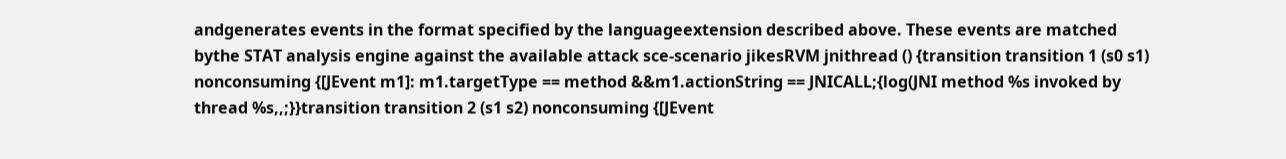andgenerates events in the format specified by the languageextension described above. These events are matched bythe STAT analysis engine against the available attack sce-scenario jikesRVM jnithread () {transition transition 1 (s0 s1) nonconsuming {[JEvent m1]: m1.targetType == method &&m1.actionString == JNICALL;{log(JNI method %s invoked by thread %s,,;}}transition transition 2 (s1 s2) nonconsuming {[JEvent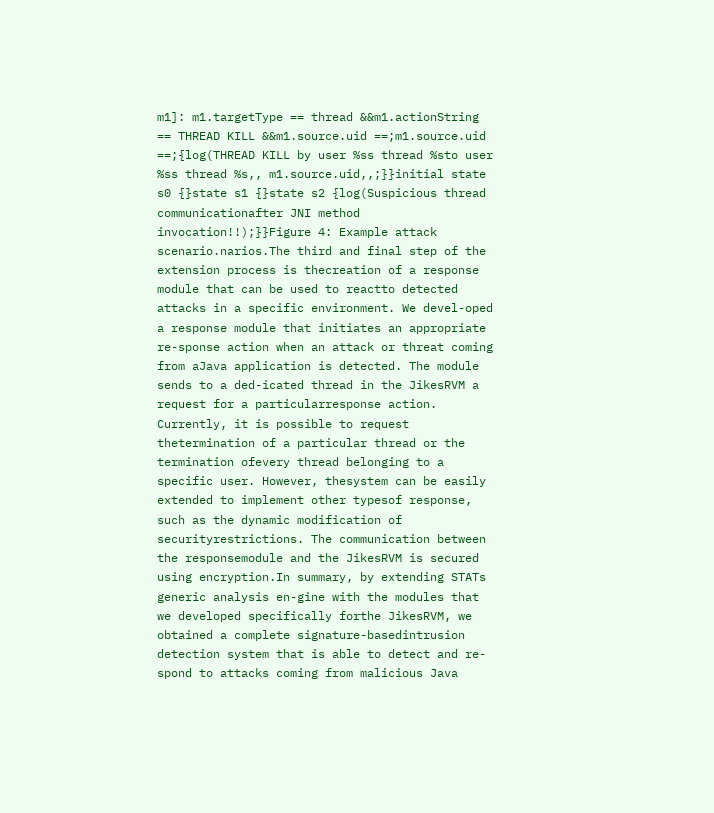m1]: m1.targetType == thread &&m1.actionString == THREAD KILL &&m1.source.uid ==;m1.source.uid ==;{log(THREAD KILL by user %ss thread %sto user %ss thread %s,, m1.source.uid,,;}}initial state s0 {}state s1 {}state s2 {log(Suspicious thread communicationafter JNI method invocation!!);}}Figure 4: Example attack scenario.narios.The third and final step of the extension process is thecreation of a response module that can be used to reactto detected attacks in a specific environment. We devel-oped a response module that initiates an appropriate re-sponse action when an attack or threat coming from aJava application is detected. The module sends to a ded-icated thread in the JikesRVM a request for a particularresponse action. Currently, it is possible to request thetermination of a particular thread or the termination ofevery thread belonging to a specific user. However, thesystem can be easily extended to implement other typesof response, such as the dynamic modification of securityrestrictions. The communication between the responsemodule and the JikesRVM is secured using encryption.In summary, by extending STATs generic analysis en-gine with the modules that we developed specifically forthe JikesRVM, we obtained a complete signature-basedintrusion detection system that is able to detect and re-spond to attacks coming from malicious Java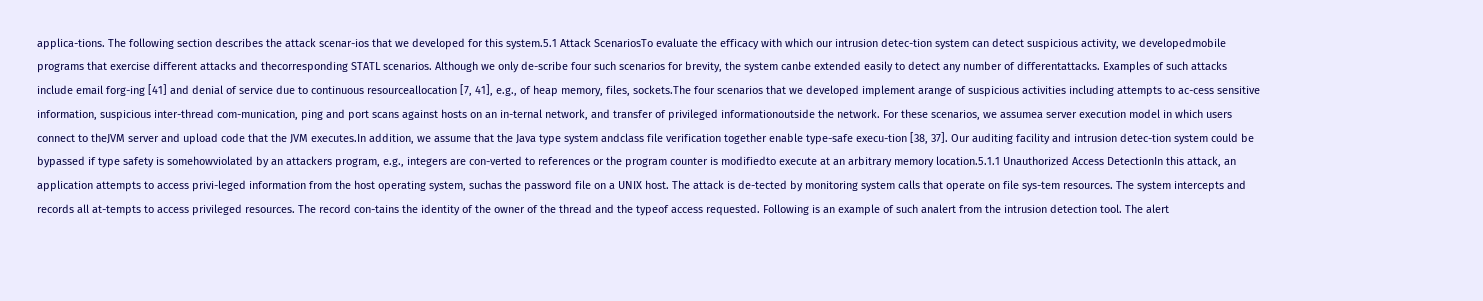applica-tions. The following section describes the attack scenar-ios that we developed for this system.5.1 Attack ScenariosTo evaluate the efficacy with which our intrusion detec-tion system can detect suspicious activity, we developedmobile programs that exercise different attacks and thecorresponding STATL scenarios. Although we only de-scribe four such scenarios for brevity, the system canbe extended easily to detect any number of differentattacks. Examples of such attacks include email forg-ing [41] and denial of service due to continuous resourceallocation [7, 41], e.g., of heap memory, files, sockets.The four scenarios that we developed implement arange of suspicious activities including attempts to ac-cess sensitive information, suspicious inter-thread com-munication, ping and port scans against hosts on an in-ternal network, and transfer of privileged informationoutside the network. For these scenarios, we assumea server execution model in which users connect to theJVM server and upload code that the JVM executes.In addition, we assume that the Java type system andclass file verification together enable type-safe execu-tion [38, 37]. Our auditing facility and intrusion detec-tion system could be bypassed if type safety is somehowviolated by an attackers program, e.g., integers are con-verted to references or the program counter is modifiedto execute at an arbitrary memory location.5.1.1 Unauthorized Access DetectionIn this attack, an application attempts to access privi-leged information from the host operating system, suchas the password file on a UNIX host. The attack is de-tected by monitoring system calls that operate on file sys-tem resources. The system intercepts and records all at-tempts to access privileged resources. The record con-tains the identity of the owner of the thread and the typeof access requested. Following is an example of such analert from the intrusion detection tool. The alert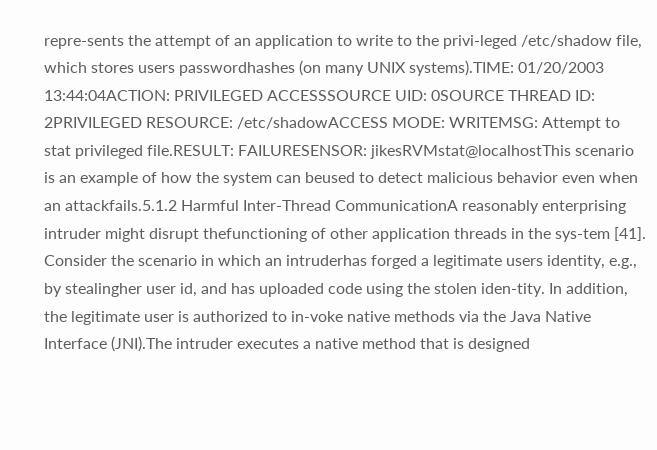repre-sents the attempt of an application to write to the privi-leged /etc/shadow file, which stores users passwordhashes (on many UNIX systems).TIME: 01/20/2003 13:44:04ACTION: PRIVILEGED ACCESSSOURCE UID: 0SOURCE THREAD ID: 2PRIVILEGED RESOURCE: /etc/shadowACCESS MODE: WRITEMSG: Attempt to stat privileged file.RESULT: FAILURESENSOR: jikesRVMstat@localhostThis scenario is an example of how the system can beused to detect malicious behavior even when an attackfails.5.1.2 Harmful Inter-Thread CommunicationA reasonably enterprising intruder might disrupt thefunctioning of other application threads in the sys-tem [41]. Consider the scenario in which an intruderhas forged a legitimate users identity, e.g., by stealingher user id, and has uploaded code using the stolen iden-tity. In addition, the legitimate user is authorized to in-voke native methods via the Java Native Interface (JNI).The intruder executes a native method that is designed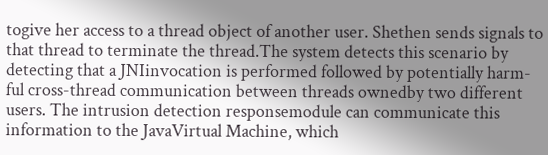togive her access to a thread object of another user. Shethen sends signals to that thread to terminate the thread.The system detects this scenario by detecting that a JNIinvocation is performed followed by potentially harm-ful cross-thread communication between threads ownedby two different users. The intrusion detection responsemodule can communicate this information to the JavaVirtual Machine, which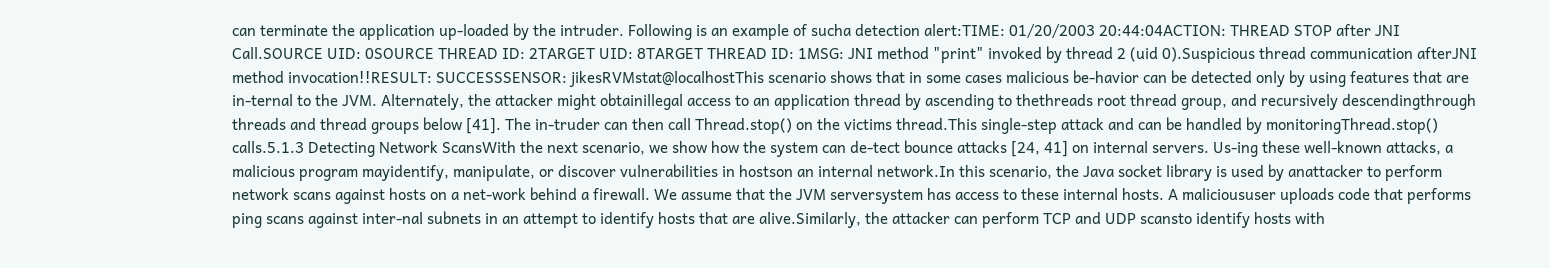can terminate the application up-loaded by the intruder. Following is an example of sucha detection alert:TIME: 01/20/2003 20:44:04ACTION: THREAD STOP after JNI Call.SOURCE UID: 0SOURCE THREAD ID: 2TARGET UID: 8TARGET THREAD ID: 1MSG: JNI method "print" invoked by thread 2 (uid 0).Suspicious thread communication afterJNI method invocation!!RESULT: SUCCESSSENSOR: jikesRVMstat@localhostThis scenario shows that in some cases malicious be-havior can be detected only by using features that are in-ternal to the JVM. Alternately, the attacker might obtainillegal access to an application thread by ascending to thethreads root thread group, and recursively descendingthrough threads and thread groups below [41]. The in-truder can then call Thread.stop() on the victims thread.This single-step attack and can be handled by monitoringThread.stop() calls.5.1.3 Detecting Network ScansWith the next scenario, we show how the system can de-tect bounce attacks [24, 41] on internal servers. Us-ing these well-known attacks, a malicious program mayidentify, manipulate, or discover vulnerabilities in hostson an internal network.In this scenario, the Java socket library is used by anattacker to perform network scans against hosts on a net-work behind a firewall. We assume that the JVM serversystem has access to these internal hosts. A malicioususer uploads code that performs ping scans against inter-nal subnets in an attempt to identify hosts that are alive.Similarly, the attacker can perform TCP and UDP scansto identify hosts with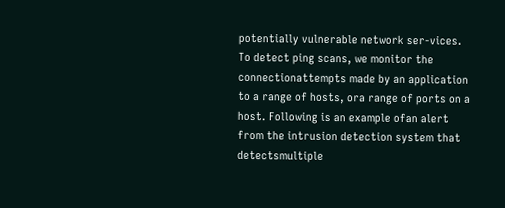potentially vulnerable network ser-vices. To detect ping scans, we monitor the connectionattempts made by an application to a range of hosts, ora range of ports on a host. Following is an example ofan alert from the intrusion detection system that detectsmultiple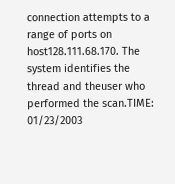connection attempts to a range of ports on host128.111.68.170. The system identifies the thread and theuser who performed the scan.TIME: 01/23/2003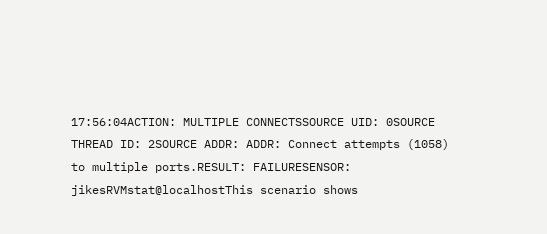17:56:04ACTION: MULTIPLE CONNECTSSOURCE UID: 0SOURCE THREAD ID: 2SOURCE ADDR: ADDR: Connect attempts (1058) to multiple ports.RESULT: FAILURESENSOR: jikesRVMstat@localhostThis scenario shows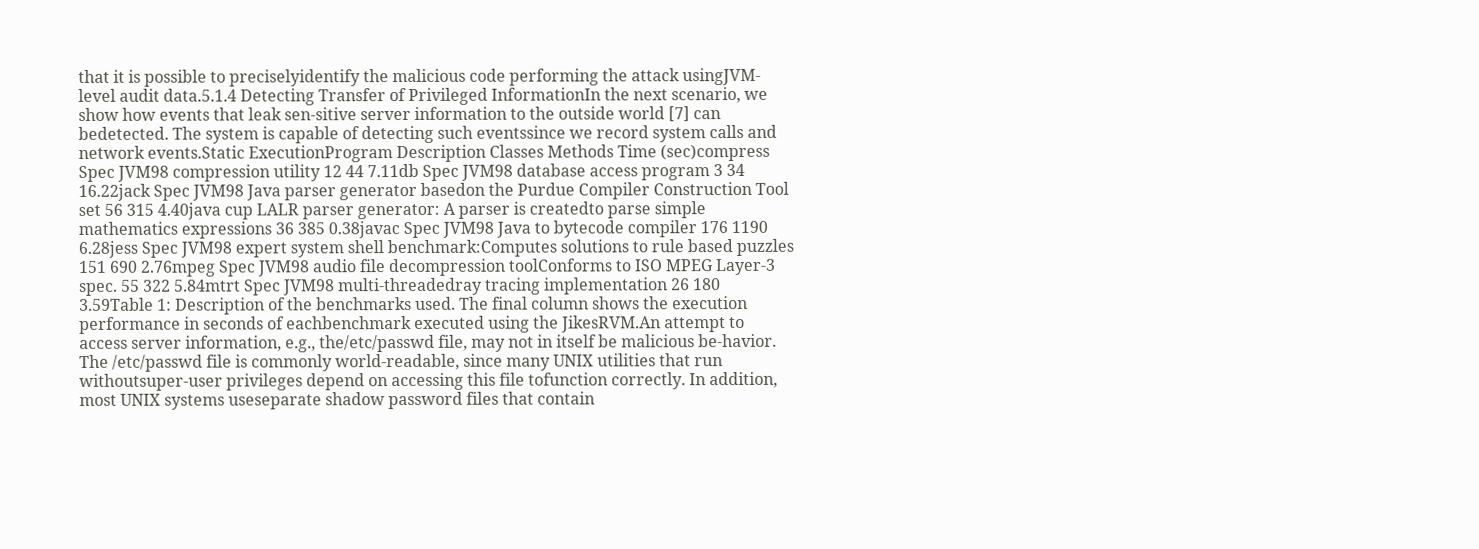that it is possible to preciselyidentify the malicious code performing the attack usingJVM-level audit data.5.1.4 Detecting Transfer of Privileged InformationIn the next scenario, we show how events that leak sen-sitive server information to the outside world [7] can bedetected. The system is capable of detecting such eventssince we record system calls and network events.Static ExecutionProgram Description Classes Methods Time (sec)compress Spec JVM98 compression utility 12 44 7.11db Spec JVM98 database access program 3 34 16.22jack Spec JVM98 Java parser generator basedon the Purdue Compiler Construction Tool set 56 315 4.40java cup LALR parser generator: A parser is createdto parse simple mathematics expressions 36 385 0.38javac Spec JVM98 Java to bytecode compiler 176 1190 6.28jess Spec JVM98 expert system shell benchmark:Computes solutions to rule based puzzles 151 690 2.76mpeg Spec JVM98 audio file decompression toolConforms to ISO MPEG Layer-3 spec. 55 322 5.84mtrt Spec JVM98 multi-threadedray tracing implementation 26 180 3.59Table 1: Description of the benchmarks used. The final column shows the execution performance in seconds of eachbenchmark executed using the JikesRVM.An attempt to access server information, e.g., the/etc/passwd file, may not in itself be malicious be-havior. The /etc/passwd file is commonly world-readable, since many UNIX utilities that run withoutsuper-user privileges depend on accessing this file tofunction correctly. In addition, most UNIX systems useseparate shadow password files that contain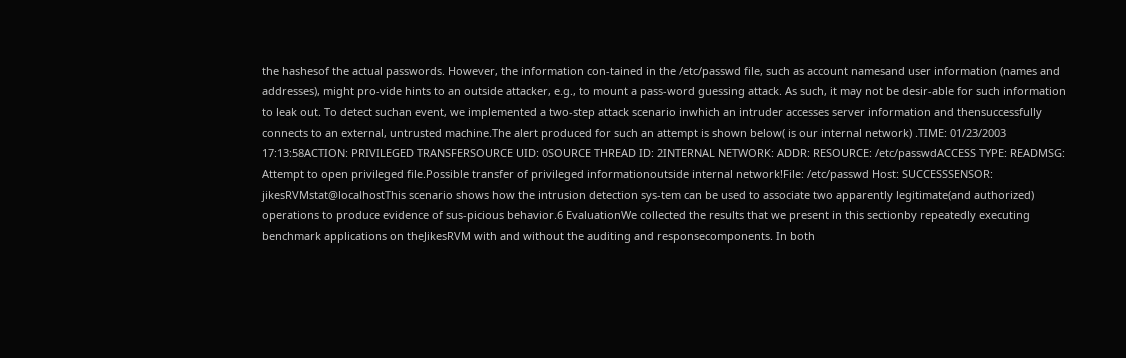the hashesof the actual passwords. However, the information con-tained in the /etc/passwd file, such as account namesand user information (names and addresses), might pro-vide hints to an outside attacker, e.g., to mount a pass-word guessing attack. As such, it may not be desir-able for such information to leak out. To detect suchan event, we implemented a two-step attack scenario inwhich an intruder accesses server information and thensuccessfully connects to an external, untrusted machine.The alert produced for such an attempt is shown below( is our internal network) .TIME: 01/23/2003 17:13:58ACTION: PRIVILEGED TRANSFERSOURCE UID: 0SOURCE THREAD ID: 2INTERNAL NETWORK: ADDR: RESOURCE: /etc/passwdACCESS TYPE: READMSG: Attempt to open privileged file.Possible transfer of privileged informationoutside internal network!File: /etc/passwd Host: SUCCESSSENSOR: jikesRVMstat@localhostThis scenario shows how the intrusion detection sys-tem can be used to associate two apparently legitimate(and authorized) operations to produce evidence of sus-picious behavior.6 EvaluationWe collected the results that we present in this sectionby repeatedly executing benchmark applications on theJikesRVM with and without the auditing and responsecomponents. In both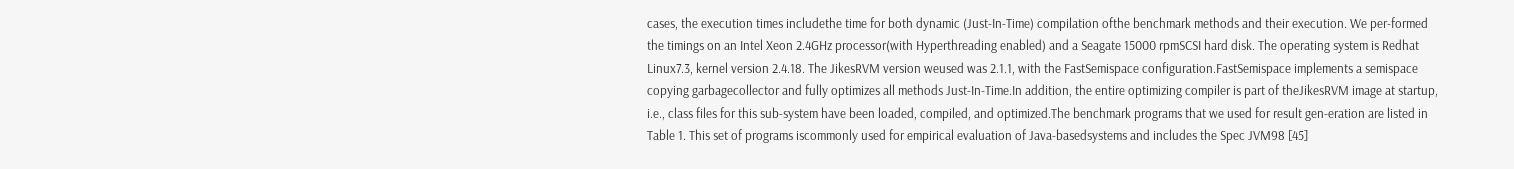cases, the execution times includethe time for both dynamic (Just-In-Time) compilation ofthe benchmark methods and their execution. We per-formed the timings on an Intel Xeon 2.4GHz processor(with Hyperthreading enabled) and a Seagate 15000 rpmSCSI hard disk. The operating system is Redhat Linux7.3, kernel version 2.4.18. The JikesRVM version weused was 2.1.1, with the FastSemispace configuration.FastSemispace implements a semispace copying garbagecollector and fully optimizes all methods Just-In-Time.In addition, the entire optimizing compiler is part of theJikesRVM image at startup, i.e., class files for this sub-system have been loaded, compiled, and optimized.The benchmark programs that we used for result gen-eration are listed in Table 1. This set of programs iscommonly used for empirical evaluation of Java-basedsystems and includes the Spec JVM98 [45]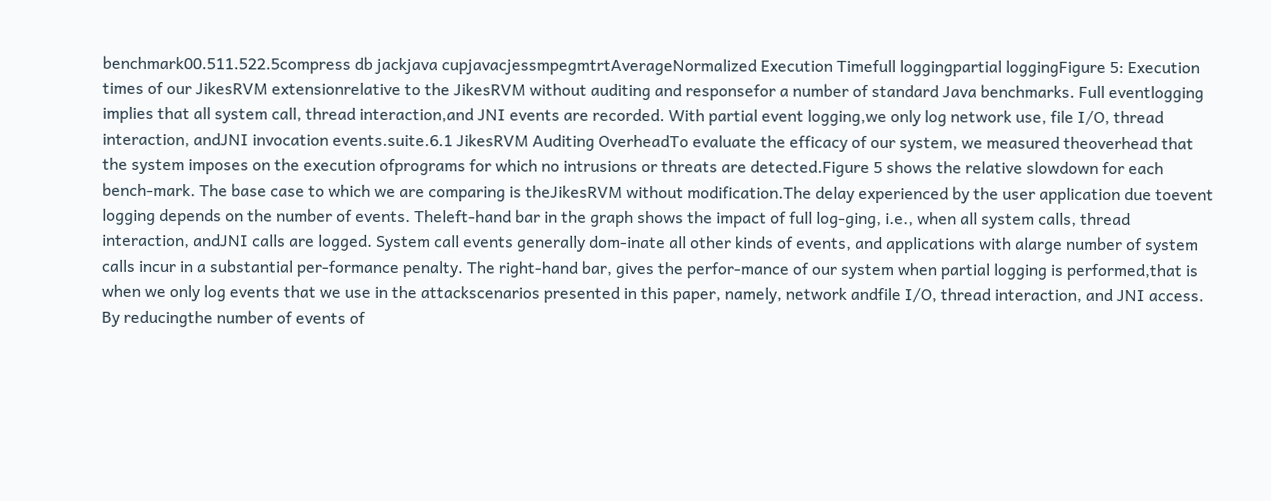benchmark00.511.522.5compress db jackjava cupjavacjessmpegmtrtAverageNormalized Execution Timefull loggingpartial loggingFigure 5: Execution times of our JikesRVM extensionrelative to the JikesRVM without auditing and responsefor a number of standard Java benchmarks. Full eventlogging implies that all system call, thread interaction,and JNI events are recorded. With partial event logging,we only log network use, file I/O, thread interaction, andJNI invocation events.suite.6.1 JikesRVM Auditing OverheadTo evaluate the efficacy of our system, we measured theoverhead that the system imposes on the execution ofprograms for which no intrusions or threats are detected.Figure 5 shows the relative slowdown for each bench-mark. The base case to which we are comparing is theJikesRVM without modification.The delay experienced by the user application due toevent logging depends on the number of events. Theleft-hand bar in the graph shows the impact of full log-ging, i.e., when all system calls, thread interaction, andJNI calls are logged. System call events generally dom-inate all other kinds of events, and applications with alarge number of system calls incur in a substantial per-formance penalty. The right-hand bar, gives the perfor-mance of our system when partial logging is performed,that is when we only log events that we use in the attackscenarios presented in this paper, namely, network andfile I/O, thread interaction, and JNI access. By reducingthe number of events of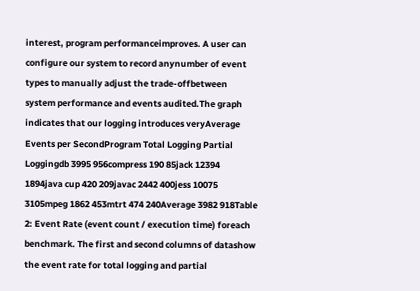interest, program performanceimproves. A user can configure our system to record anynumber of event types to manually adjust the trade-offbetween system performance and events audited.The graph indicates that our logging introduces veryAverage Events per SecondProgram Total Logging Partial Loggingdb 3995 956compress 190 85jack 12394 1894java cup 420 209javac 2442 400jess 10075 3105mpeg 1862 453mtrt 474 240Average 3982 918Table 2: Event Rate (event count / execution time) foreach benchmark. The first and second columns of datashow the event rate for total logging and partial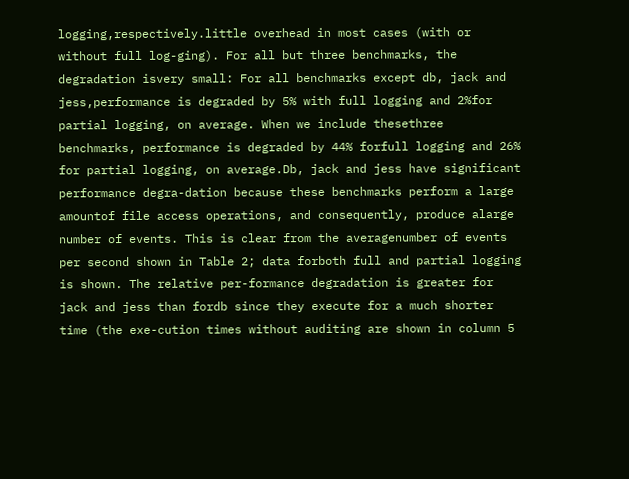logging,respectively.little overhead in most cases (with or without full log-ging). For all but three benchmarks, the degradation isvery small: For all benchmarks except db, jack and jess,performance is degraded by 5% with full logging and 2%for partial logging, on average. When we include thesethree benchmarks, performance is degraded by 44% forfull logging and 26% for partial logging, on average.Db, jack and jess have significant performance degra-dation because these benchmarks perform a large amountof file access operations, and consequently, produce alarge number of events. This is clear from the averagenumber of events per second shown in Table 2; data forboth full and partial logging is shown. The relative per-formance degradation is greater for jack and jess than fordb since they execute for a much shorter time (the exe-cution times without auditing are shown in column 5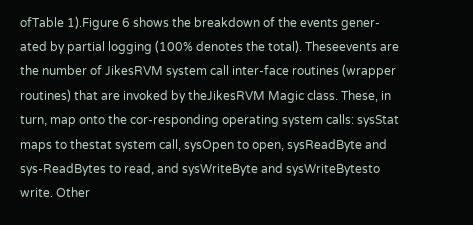ofTable 1).Figure 6 shows the breakdown of the events gener-ated by partial logging (100% denotes the total). Theseevents are the number of JikesRVM system call inter-face routines (wrapper routines) that are invoked by theJikesRVM Magic class. These, in turn, map onto the cor-responding operating system calls: sysStat maps to thestat system call, sysOpen to open, sysReadByte and sys-ReadBytes to read, and sysWriteByte and sysWriteBytesto write. Other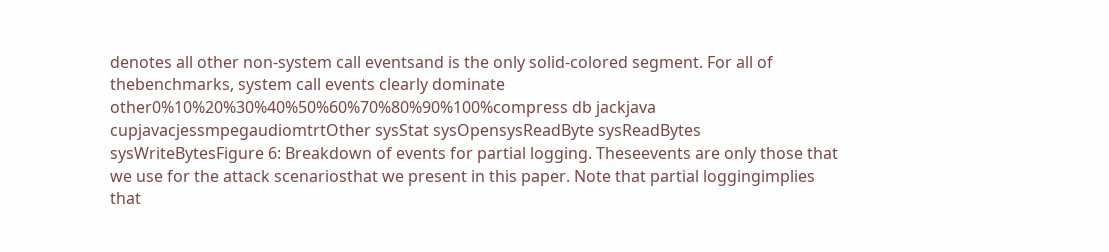denotes all other non-system call eventsand is the only solid-colored segment. For all of thebenchmarks, system call events clearly dominate other0%10%20%30%40%50%60%70%80%90%100%compress db jackjava cupjavacjessmpegaudiomtrtOther sysStat sysOpensysReadByte sysReadBytes sysWriteBytesFigure 6: Breakdown of events for partial logging. Theseevents are only those that we use for the attack scenariosthat we present in this paper. Note that partial loggingimplies that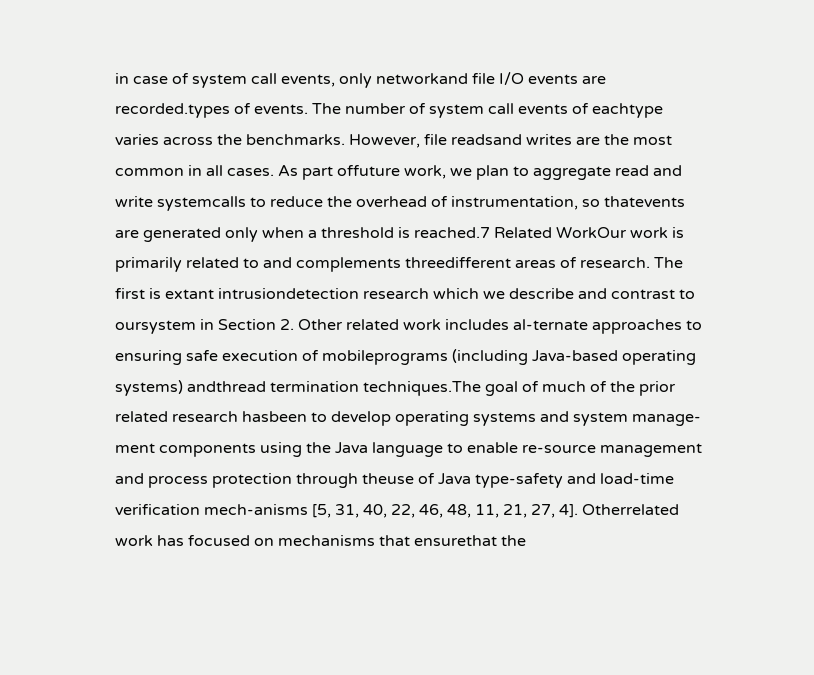in case of system call events, only networkand file I/O events are recorded.types of events. The number of system call events of eachtype varies across the benchmarks. However, file readsand writes are the most common in all cases. As part offuture work, we plan to aggregate read and write systemcalls to reduce the overhead of instrumentation, so thatevents are generated only when a threshold is reached.7 Related WorkOur work is primarily related to and complements threedifferent areas of research. The first is extant intrusiondetection research which we describe and contrast to oursystem in Section 2. Other related work includes al-ternate approaches to ensuring safe execution of mobileprograms (including Java-based operating systems) andthread termination techniques.The goal of much of the prior related research hasbeen to develop operating systems and system manage-ment components using the Java language to enable re-source management and process protection through theuse of Java type-safety and load-time verification mech-anisms [5, 31, 40, 22, 46, 48, 11, 21, 27, 4]. Otherrelated work has focused on mechanisms that ensurethat the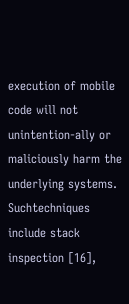execution of mobile code will not unintention-ally or maliciously harm the underlying systems. Suchtechniques include stack inspection [16],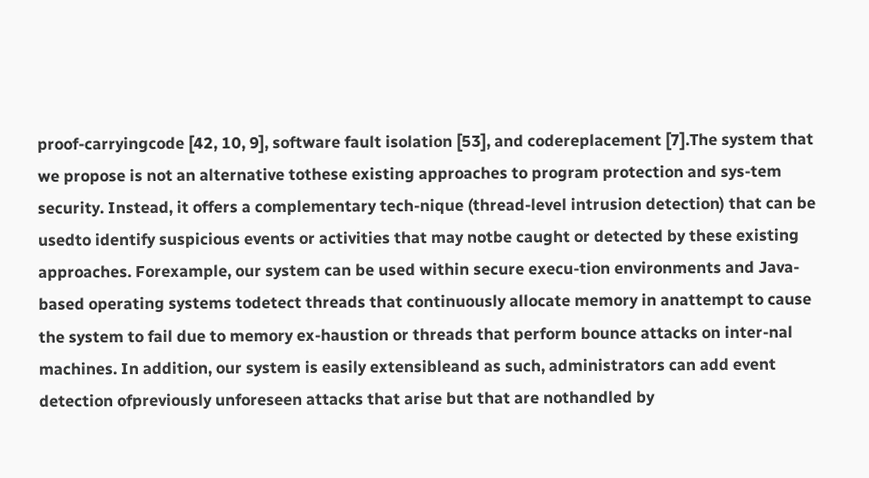proof-carryingcode [42, 10, 9], software fault isolation [53], and codereplacement [7].The system that we propose is not an alternative tothese existing approaches to program protection and sys-tem security. Instead, it offers a complementary tech-nique (thread-level intrusion detection) that can be usedto identify suspicious events or activities that may notbe caught or detected by these existing approaches. Forexample, our system can be used within secure execu-tion environments and Java-based operating systems todetect threads that continuously allocate memory in anattempt to cause the system to fail due to memory ex-haustion or threads that perform bounce attacks on inter-nal machines. In addition, our system is easily extensibleand as such, administrators can add event detection ofpreviously unforeseen attacks that arise but that are nothandled by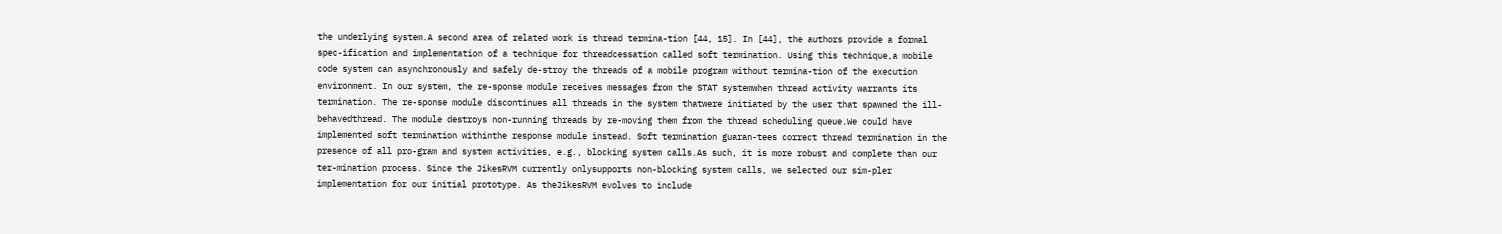the underlying system.A second area of related work is thread termina-tion [44, 15]. In [44], the authors provide a formal spec-ification and implementation of a technique for threadcessation called soft termination. Using this technique,a mobile code system can asynchronously and safely de-stroy the threads of a mobile program without termina-tion of the execution environment. In our system, the re-sponse module receives messages from the STAT systemwhen thread activity warrants its termination. The re-sponse module discontinues all threads in the system thatwere initiated by the user that spawned the ill-behavedthread. The module destroys non-running threads by re-moving them from the thread scheduling queue.We could have implemented soft termination withinthe response module instead. Soft termination guaran-tees correct thread termination in the presence of all pro-gram and system activities, e.g., blocking system calls.As such, it is more robust and complete than our ter-mination process. Since the JikesRVM currently onlysupports non-blocking system calls, we selected our sim-pler implementation for our initial prototype. As theJikesRVM evolves to include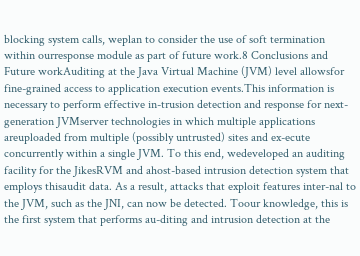blocking system calls, weplan to consider the use of soft termination within ourresponse module as part of future work.8 Conclusions and Future workAuditing at the Java Virtual Machine (JVM) level allowsfor fine-grained access to application execution events.This information is necessary to perform effective in-trusion detection and response for next-generation JVMserver technologies in which multiple applications areuploaded from multiple (possibly untrusted) sites and ex-ecute concurrently within a single JVM. To this end, wedeveloped an auditing facility for the JikesRVM and ahost-based intrusion detection system that employs thisaudit data. As a result, attacks that exploit features inter-nal to the JVM, such as the JNI, can now be detected. Toour knowledge, this is the first system that performs au-diting and intrusion detection at the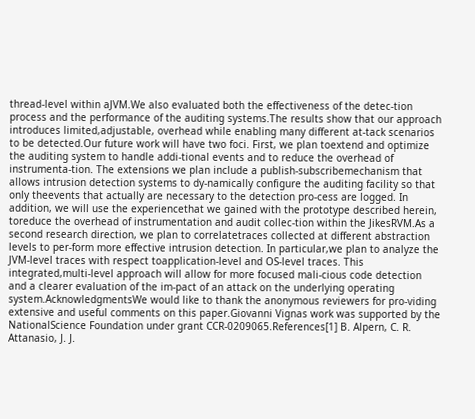thread-level within aJVM.We also evaluated both the effectiveness of the detec-tion process and the performance of the auditing systems.The results show that our approach introduces limited,adjustable, overhead while enabling many different at-tack scenarios to be detected.Our future work will have two foci. First, we plan toextend and optimize the auditing system to handle addi-tional events and to reduce the overhead of instrumenta-tion. The extensions we plan include a publish-subscribemechanism that allows intrusion detection systems to dy-namically configure the auditing facility so that only theevents that actually are necessary to the detection pro-cess are logged. In addition, we will use the experiencethat we gained with the prototype described herein, toreduce the overhead of instrumentation and audit collec-tion within the JikesRVM.As a second research direction, we plan to correlatetraces collected at different abstraction levels to per-form more effective intrusion detection. In particular,we plan to analyze the JVM-level traces with respect toapplication-level and OS-level traces. This integrated,multi-level approach will allow for more focused mali-cious code detection and a clearer evaluation of the im-pact of an attack on the underlying operating system.AcknowledgmentsWe would like to thank the anonymous reviewers for pro-viding extensive and useful comments on this paper.Giovanni Vignas work was supported by the NationalScience Foundation under grant CCR-0209065.References[1] B. Alpern, C. R. Attanasio, J. J.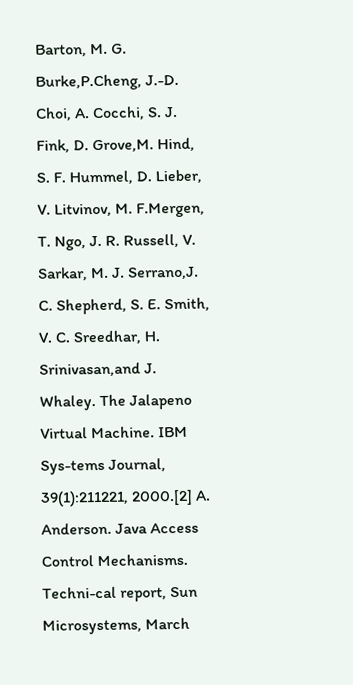Barton, M. G. Burke,P.Cheng, J.-D. Choi, A. Cocchi, S. J. Fink, D. Grove,M. Hind, S. F. Hummel, D. Lieber, V. Litvinov, M. F.Mergen, T. Ngo, J. R. Russell, V. Sarkar, M. J. Serrano,J. C. Shepherd, S. E. Smith, V. C. Sreedhar, H. Srinivasan,and J. Whaley. The Jalapeno Virtual Machine. IBM Sys-tems Journal, 39(1):211221, 2000.[2] A. Anderson. Java Access Control Mechanisms. Techni-cal report, Sun Microsystems, March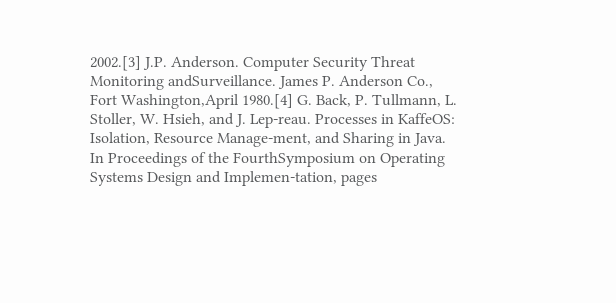2002.[3] J.P. Anderson. Computer Security Threat Monitoring andSurveillance. James P. Anderson Co., Fort Washington,April 1980.[4] G. Back, P. Tullmann, L. Stoller, W. Hsieh, and J. Lep-reau. Processes in KaffeOS: Isolation, Resource Manage-ment, and Sharing in Java. In Proceedings of the FourthSymposium on Operating Systems Design and Implemen-tation, pages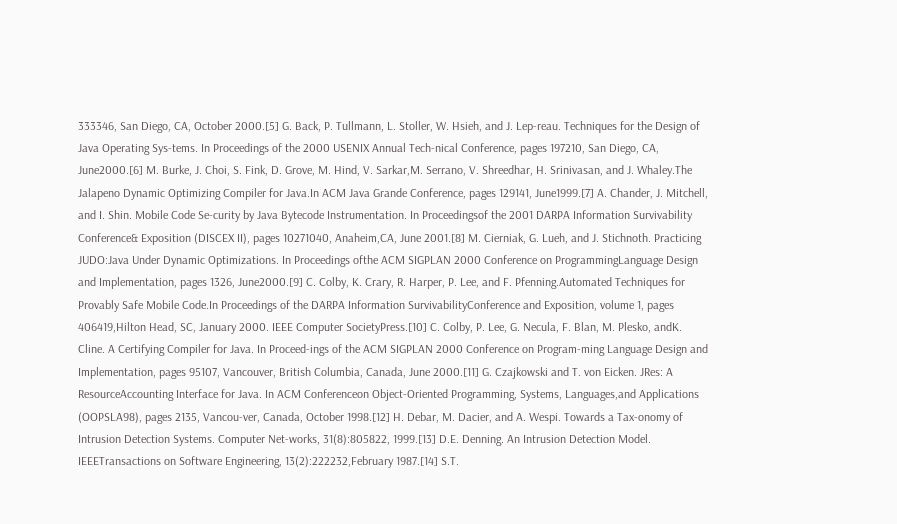333346, San Diego, CA, October 2000.[5] G. Back, P. Tullmann, L. Stoller, W. Hsieh, and J. Lep-reau. Techniques for the Design of Java Operating Sys-tems. In Proceedings of the 2000 USENIX Annual Tech-nical Conference, pages 197210, San Diego, CA, June2000.[6] M. Burke, J. Choi, S. Fink, D. Grove, M. Hind, V. Sarkar,M. Serrano, V. Shreedhar, H. Srinivasan, and J. Whaley.The Jalapeno Dynamic Optimizing Compiler for Java.In ACM Java Grande Conference, pages 129141, June1999.[7] A. Chander, J. Mitchell, and I. Shin. Mobile Code Se-curity by Java Bytecode Instrumentation. In Proceedingsof the 2001 DARPA Information Survivability Conference& Exposition (DISCEX II), pages 10271040, Anaheim,CA, June 2001.[8] M. Cierniak, G. Lueh, and J. Stichnoth. Practicing JUDO:Java Under Dynamic Optimizations. In Proceedings ofthe ACM SIGPLAN 2000 Conference on ProgrammingLanguage Design and Implementation, pages 1326, June2000.[9] C. Colby, K. Crary, R. Harper, P. Lee, and F. Pfenning.Automated Techniques for Provably Safe Mobile Code.In Proceedings of the DARPA Information SurvivabilityConference and Exposition, volume 1, pages 406419,Hilton Head, SC, January 2000. IEEE Computer SocietyPress.[10] C. Colby, P. Lee, G. Necula, F. Blan, M. Plesko, andK. Cline. A Certifying Compiler for Java. In Proceed-ings of the ACM SIGPLAN 2000 Conference on Program-ming Language Design and Implementation, pages 95107, Vancouver, British Columbia, Canada, June 2000.[11] G. Czajkowski and T. von Eicken. JRes: A ResourceAccounting Interface for Java. In ACM Conferenceon Object-Oriented Programming, Systems, Languages,and Applications (OOPSLA98), pages 2135, Vancou-ver, Canada, October 1998.[12] H. Debar, M. Dacier, and A. Wespi. Towards a Tax-onomy of Intrusion Detection Systems. Computer Net-works, 31(8):805822, 1999.[13] D.E. Denning. An Intrusion Detection Model. IEEETransactions on Software Engineering, 13(2):222232,February 1987.[14] S.T.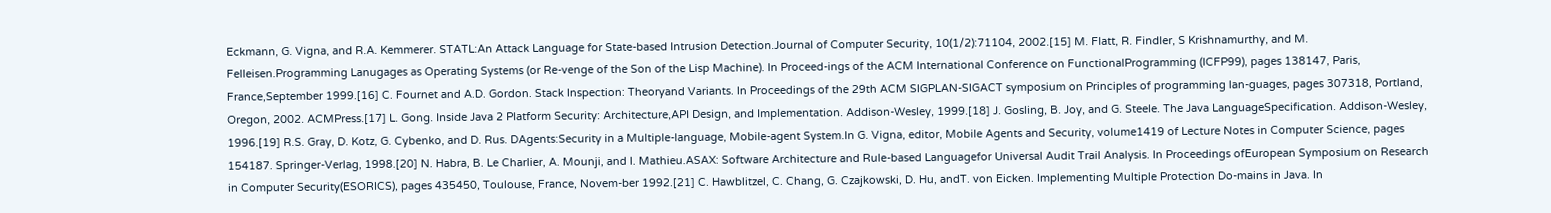Eckmann, G. Vigna, and R.A. Kemmerer. STATL:An Attack Language for State-based Intrusion Detection.Journal of Computer Security, 10(1/2):71104, 2002.[15] M. Flatt, R. Findler, S Krishnamurthy, and M. Felleisen.Programming Lanugages as Operating Systems (or Re-venge of the Son of the Lisp Machine). In Proceed-ings of the ACM International Conference on FunctionalProgramming (ICFP99), pages 138147, Paris, France,September 1999.[16] C. Fournet and A.D. Gordon. Stack Inspection: Theoryand Variants. In Proceedings of the 29th ACM SIGPLAN-SIGACT symposium on Principles of programming lan-guages, pages 307318, Portland, Oregon, 2002. ACMPress.[17] L. Gong. Inside Java 2 Platform Security: Architecture,API Design, and Implementation. Addison-Wesley, 1999.[18] J. Gosling, B. Joy, and G. Steele. The Java LanguageSpecification. Addison-Wesley, 1996.[19] R.S. Gray, D. Kotz, G. Cybenko, and D. Rus. DAgents:Security in a Multiple-language, Mobile-agent System.In G. Vigna, editor, Mobile Agents and Security, volume1419 of Lecture Notes in Computer Science, pages 154187. Springer-Verlag, 1998.[20] N. Habra, B. Le Charlier, A. Mounji, and I. Mathieu.ASAX: Software Architecture and Rule-based Languagefor Universal Audit Trail Analysis. In Proceedings ofEuropean Symposium on Research in Computer Security(ESORICS), pages 435450, Toulouse, France, Novem-ber 1992.[21] C. Hawblitzel, C. Chang, G. Czajkowski, D. Hu, andT. von Eicken. Implementing Multiple Protection Do-mains in Java. In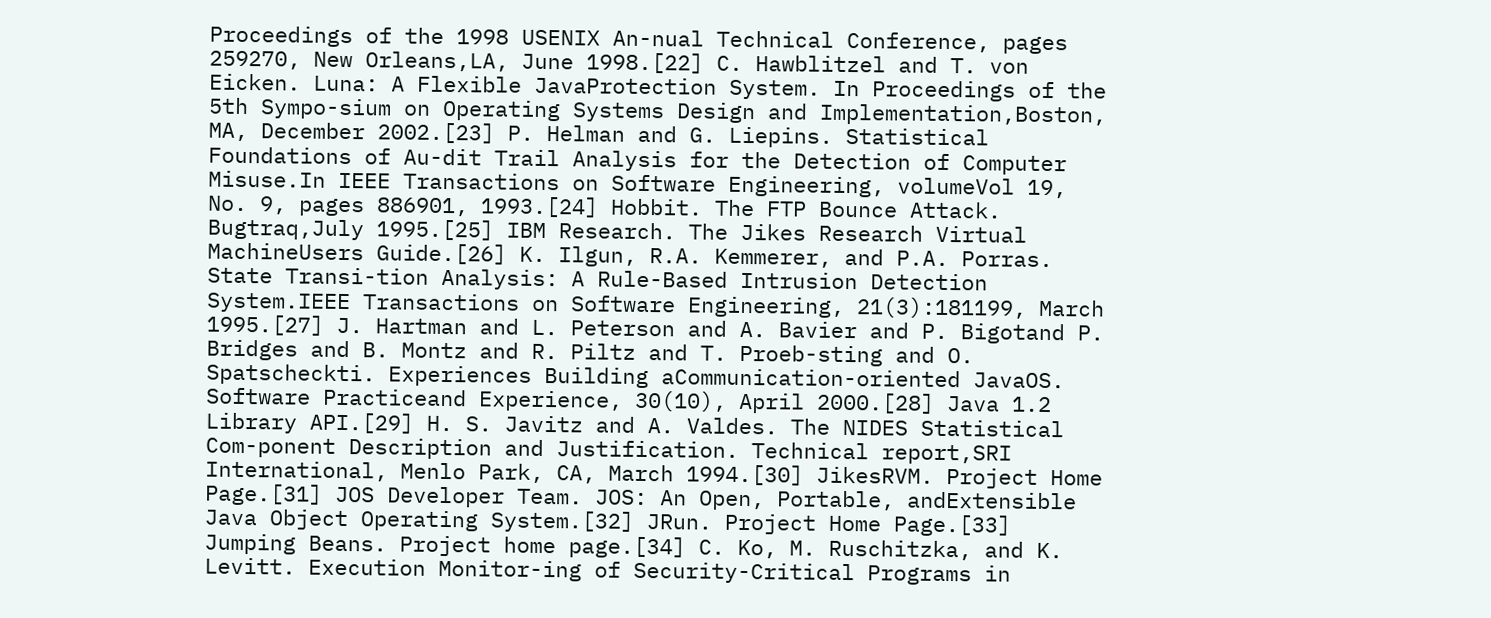Proceedings of the 1998 USENIX An-nual Technical Conference, pages 259270, New Orleans,LA, June 1998.[22] C. Hawblitzel and T. von Eicken. Luna: A Flexible JavaProtection System. In Proceedings of the 5th Sympo-sium on Operating Systems Design and Implementation,Boston, MA, December 2002.[23] P. Helman and G. Liepins. Statistical Foundations of Au-dit Trail Analysis for the Detection of Computer Misuse.In IEEE Transactions on Software Engineering, volumeVol 19, No. 9, pages 886901, 1993.[24] Hobbit. The FTP Bounce Attack. Bugtraq,July 1995.[25] IBM Research. The Jikes Research Virtual MachineUsers Guide.[26] K. Ilgun, R.A. Kemmerer, and P.A. Porras. State Transi-tion Analysis: A Rule-Based Intrusion Detection System.IEEE Transactions on Software Engineering, 21(3):181199, March 1995.[27] J. Hartman and L. Peterson and A. Bavier and P. Bigotand P. Bridges and B. Montz and R. Piltz and T. Proeb-sting and O. Spatscheckti. Experiences Building aCommunication-oriented JavaOS. Software Practiceand Experience, 30(10), April 2000.[28] Java 1.2 Library API.[29] H. S. Javitz and A. Valdes. The NIDES Statistical Com-ponent Description and Justification. Technical report,SRI International, Menlo Park, CA, March 1994.[30] JikesRVM. Project Home Page.[31] JOS Developer Team. JOS: An Open, Portable, andExtensible Java Object Operating System.[32] JRun. Project Home Page.[33] Jumping Beans. Project home page.[34] C. Ko, M. Ruschitzka, and K. Levitt. Execution Monitor-ing of Security-Critical Programs in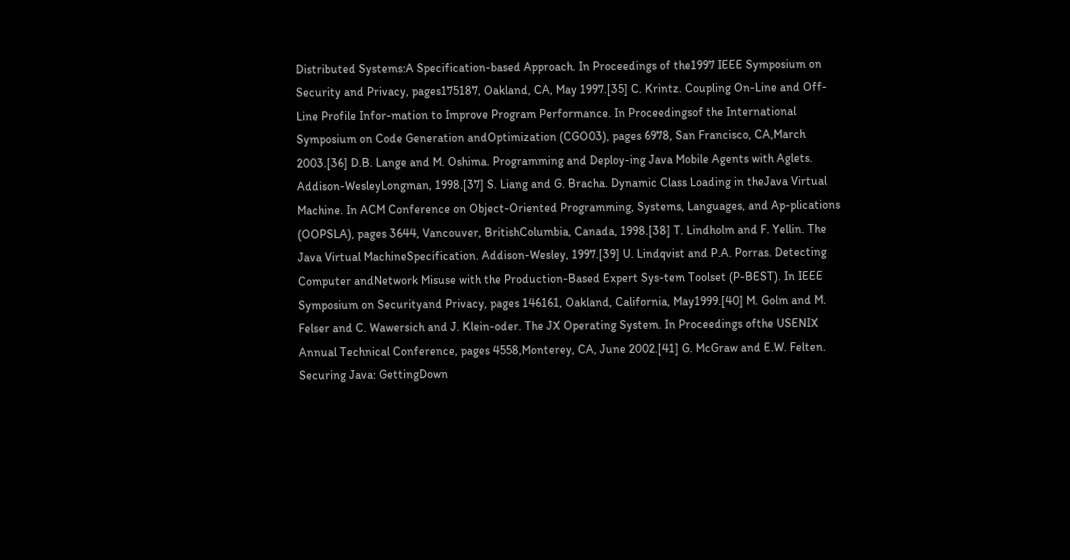Distributed Systems:A Specification-based Approach. In Proceedings of the1997 IEEE Symposium on Security and Privacy, pages175187, Oakland, CA, May 1997.[35] C. Krintz. Coupling On-Line and Off-Line Profile Infor-mation to Improve Program Performance. In Proceedingsof the International Symposium on Code Generation andOptimization (CGO03), pages 6978, San Francisco, CA,March 2003.[36] D.B. Lange and M. Oshima. Programming and Deploy-ing Java Mobile Agents with Aglets. Addison-WesleyLongman, 1998.[37] S. Liang and G. Bracha. Dynamic Class Loading in theJava Virtual Machine. In ACM Conference on Object-Oriented Programming, Systems, Languages, and Ap-plications (OOPSLA), pages 3644, Vancouver, BritishColumbia, Canada, 1998.[38] T. Lindholm and F. Yellin. The Java Virtual MachineSpecification. Addison-Wesley, 1997.[39] U. Lindqvist and P.A. Porras. Detecting Computer andNetwork Misuse with the Production-Based Expert Sys-tem Toolset (P-BEST). In IEEE Symposium on Securityand Privacy, pages 146161, Oakland, California, May1999.[40] M. Golm and M. Felser and C. Wawersich and J. Klein-oder. The JX Operating System. In Proceedings ofthe USENIX Annual Technical Conference, pages 4558,Monterey, CA, June 2002.[41] G. McGraw and E.W. Felten. Securing Java: GettingDown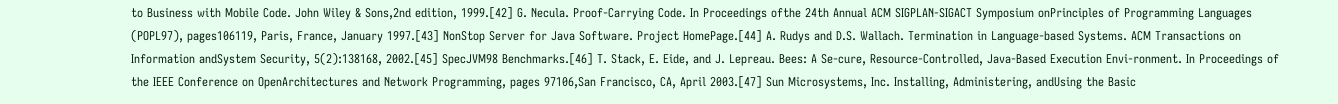to Business with Mobile Code. John Wiley & Sons,2nd edition, 1999.[42] G. Necula. Proof-Carrying Code. In Proceedings ofthe 24th Annual ACM SIGPLAN-SIGACT Symposium onPrinciples of Programming Languages (POPL97), pages106119, Paris, France, January 1997.[43] NonStop Server for Java Software. Project HomePage.[44] A. Rudys and D.S. Wallach. Termination in Language-based Systems. ACM Transactions on Information andSystem Security, 5(2):138168, 2002.[45] SpecJVM98 Benchmarks.[46] T. Stack, E. Eide, and J. Lepreau. Bees: A Se-cure, Resource-Controlled, Java-Based Execution Envi-ronment. In Proceedings of the IEEE Conference on OpenArchitectures and Network Programming, pages 97106,San Francisco, CA, April 2003.[47] Sun Microsystems, Inc. Installing, Administering, andUsing the Basic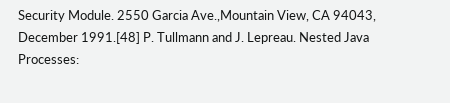Security Module. 2550 Garcia Ave.,Mountain View, CA 94043, December 1991.[48] P. Tullmann and J. Lepreau. Nested Java Processes: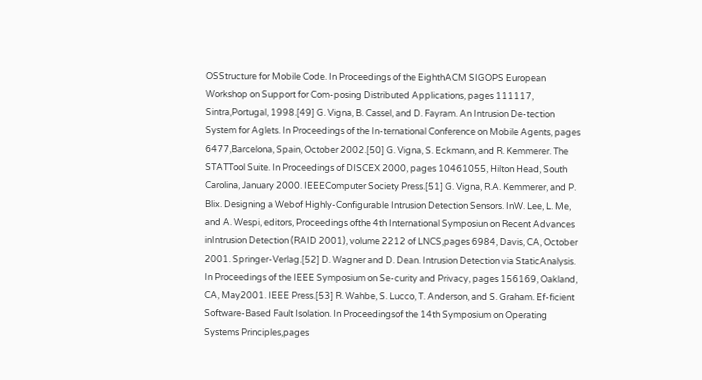OSStructure for Mobile Code. In Proceedings of the EighthACM SIGOPS European Workshop on Support for Com-posing Distributed Applications, pages 111117, Sintra,Portugal, 1998.[49] G. Vigna, B. Cassel, and D. Fayram. An Intrusion De-tection System for Aglets. In Proceedings of the In-ternational Conference on Mobile Agents, pages 6477,Barcelona, Spain, October 2002.[50] G. Vigna, S. Eckmann, and R. Kemmerer. The STATTool Suite. In Proceedings of DISCEX 2000, pages 10461055, Hilton Head, South Carolina, January 2000. IEEEComputer Society Press.[51] G. Vigna, R.A. Kemmerer, and P. Blix. Designing a Webof Highly-Configurable Intrusion Detection Sensors. InW. Lee, L. Me, and A. Wespi, editors, Proceedings ofthe 4th International Symposiun on Recent Advances inIntrusion Detection (RAID 2001), volume 2212 of LNCS,pages 6984, Davis, CA, October 2001. Springer-Verlag.[52] D. Wagner and D. Dean. Intrusion Detection via StaticAnalysis. In Proceedings of the IEEE Symposium on Se-curity and Privacy, pages 156169, Oakland, CA, May2001. IEEE Press.[53] R. Wahbe, S. Lucco, T. Anderson, and S. Graham. Ef-ficient Software-Based Fault Isolation. In Proceedingsof the 14th Symposium on Operating Systems Principles,pages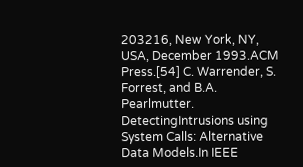203216, New York, NY, USA, December 1993.ACM Press.[54] C. Warrender, S. Forrest, and B.A. Pearlmutter. DetectingIntrusions using System Calls: Alternative Data Models.In IEEE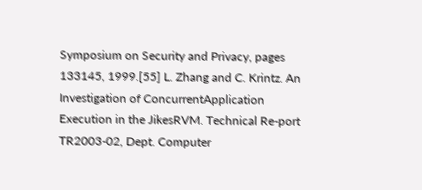Symposium on Security and Privacy, pages 133145, 1999.[55] L. Zhang and C. Krintz. An Investigation of ConcurrentApplication Execution in the JikesRVM. Technical Re-port TR2003-02, Dept. Computer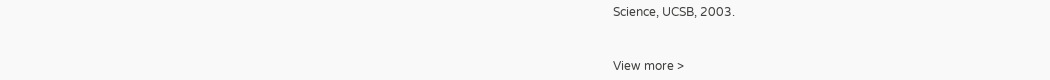Science, UCSB, 2003.


View more >